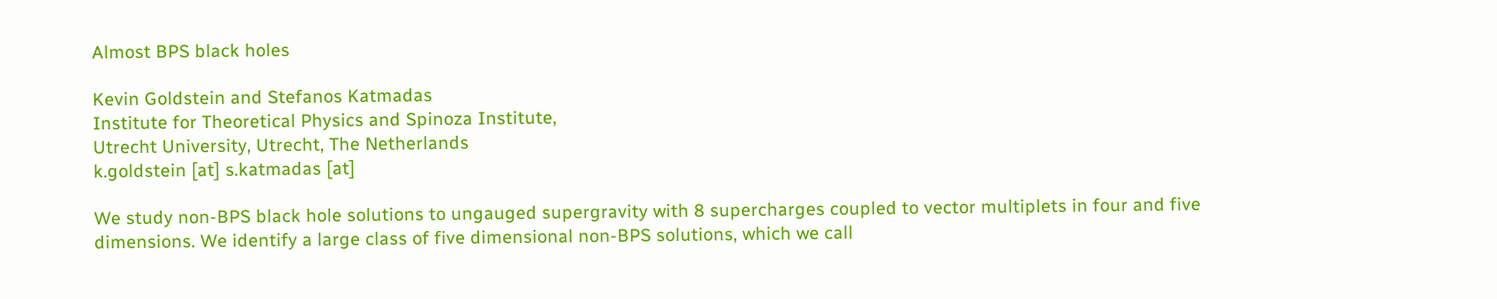Almost BPS black holes

Kevin Goldstein and Stefanos Katmadas
Institute for Theoretical Physics and Spinoza Institute,
Utrecht University, Utrecht, The Netherlands
k.goldstein [at] s.katmadas [at]

We study non-BPS black hole solutions to ungauged supergravity with 8 supercharges coupled to vector multiplets in four and five dimensions. We identify a large class of five dimensional non-BPS solutions, which we call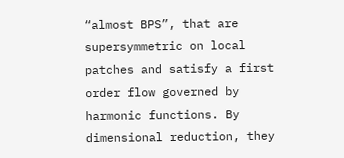“almost BPS”, that are supersymmetric on local patches and satisfy a first order flow governed by harmonic functions. By dimensional reduction, they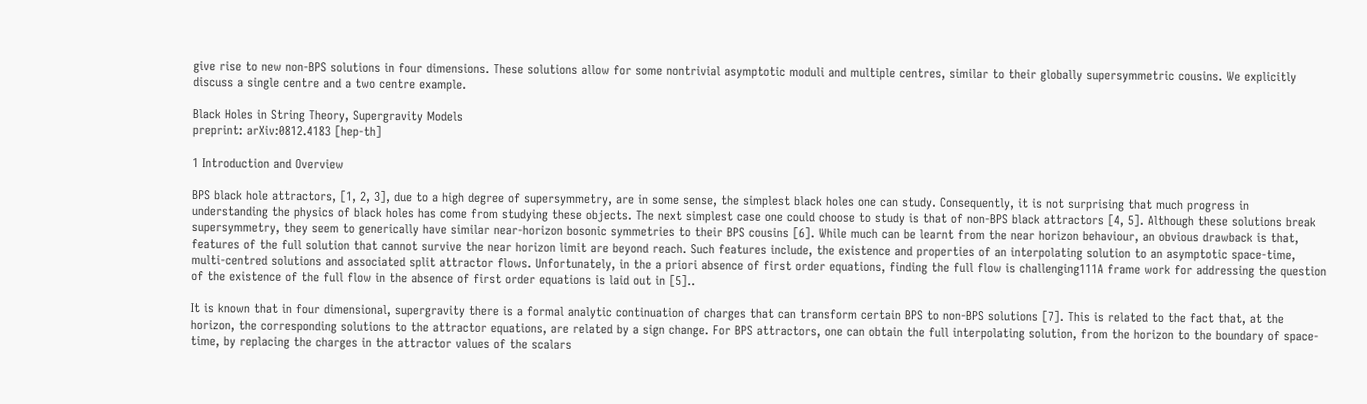give rise to new non-BPS solutions in four dimensions. These solutions allow for some nontrivial asymptotic moduli and multiple centres, similar to their globally supersymmetric cousins. We explicitly discuss a single centre and a two centre example.

Black Holes in String Theory, Supergravity Models
preprint: arXiv:0812.4183 [hep-th]

1 Introduction and Overview

BPS black hole attractors, [1, 2, 3], due to a high degree of supersymmetry, are in some sense, the simplest black holes one can study. Consequently, it is not surprising that much progress in understanding the physics of black holes has come from studying these objects. The next simplest case one could choose to study is that of non-BPS black attractors [4, 5]. Although these solutions break supersymmetry, they seem to generically have similar near-horizon bosonic symmetries to their BPS cousins [6]. While much can be learnt from the near horizon behaviour, an obvious drawback is that, features of the full solution that cannot survive the near horizon limit are beyond reach. Such features include, the existence and properties of an interpolating solution to an asymptotic space-time, multi-centred solutions and associated split attractor flows. Unfortunately, in the a priori absence of first order equations, finding the full flow is challenging111A frame work for addressing the question of the existence of the full flow in the absence of first order equations is laid out in [5]..

It is known that in four dimensional, supergravity there is a formal analytic continuation of charges that can transform certain BPS to non-BPS solutions [7]. This is related to the fact that, at the horizon, the corresponding solutions to the attractor equations, are related by a sign change. For BPS attractors, one can obtain the full interpolating solution, from the horizon to the boundary of space-time, by replacing the charges in the attractor values of the scalars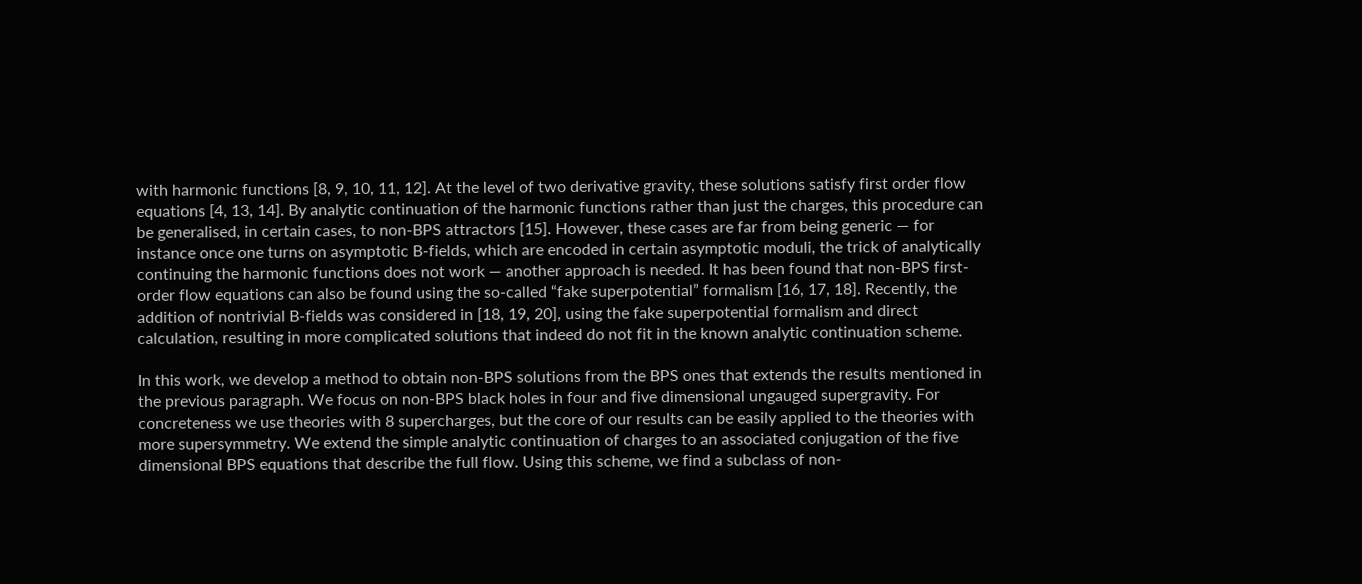with harmonic functions [8, 9, 10, 11, 12]. At the level of two derivative gravity, these solutions satisfy first order flow equations [4, 13, 14]. By analytic continuation of the harmonic functions rather than just the charges, this procedure can be generalised, in certain cases, to non-BPS attractors [15]. However, these cases are far from being generic — for instance once one turns on asymptotic B-fields, which are encoded in certain asymptotic moduli, the trick of analytically continuing the harmonic functions does not work — another approach is needed. It has been found that non-BPS first-order flow equations can also be found using the so-called “fake superpotential” formalism [16, 17, 18]. Recently, the addition of nontrivial B-fields was considered in [18, 19, 20], using the fake superpotential formalism and direct calculation, resulting in more complicated solutions that indeed do not fit in the known analytic continuation scheme.

In this work, we develop a method to obtain non-BPS solutions from the BPS ones that extends the results mentioned in the previous paragraph. We focus on non-BPS black holes in four and five dimensional ungauged supergravity. For concreteness we use theories with 8 supercharges, but the core of our results can be easily applied to the theories with more supersymmetry. We extend the simple analytic continuation of charges to an associated conjugation of the five dimensional BPS equations that describe the full flow. Using this scheme, we find a subclass of non-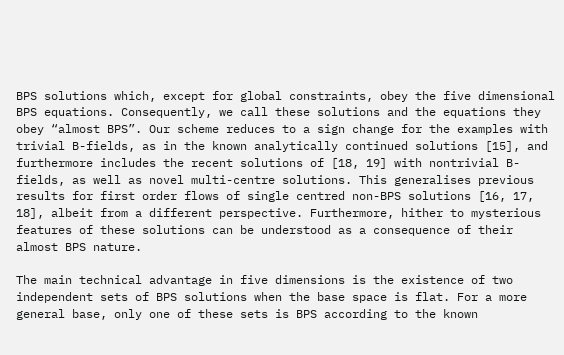BPS solutions which, except for global constraints, obey the five dimensional BPS equations. Consequently, we call these solutions and the equations they obey “almost BPS”. Our scheme reduces to a sign change for the examples with trivial B-fields, as in the known analytically continued solutions [15], and furthermore includes the recent solutions of [18, 19] with nontrivial B-fields, as well as novel multi-centre solutions. This generalises previous results for first order flows of single centred non-BPS solutions [16, 17, 18], albeit from a different perspective. Furthermore, hither to mysterious features of these solutions can be understood as a consequence of their almost BPS nature.

The main technical advantage in five dimensions is the existence of two independent sets of BPS solutions when the base space is flat. For a more general base, only one of these sets is BPS according to the known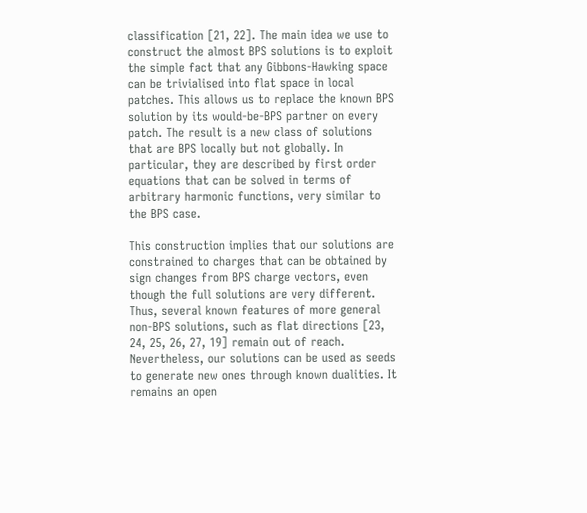classification [21, 22]. The main idea we use to construct the almost BPS solutions is to exploit the simple fact that any Gibbons-Hawking space can be trivialised into flat space in local patches. This allows us to replace the known BPS solution by its would-be-BPS partner on every patch. The result is a new class of solutions that are BPS locally but not globally. In particular, they are described by first order equations that can be solved in terms of arbitrary harmonic functions, very similar to the BPS case.

This construction implies that our solutions are constrained to charges that can be obtained by sign changes from BPS charge vectors, even though the full solutions are very different. Thus, several known features of more general non-BPS solutions, such as flat directions [23, 24, 25, 26, 27, 19] remain out of reach. Nevertheless, our solutions can be used as seeds to generate new ones through known dualities. It remains an open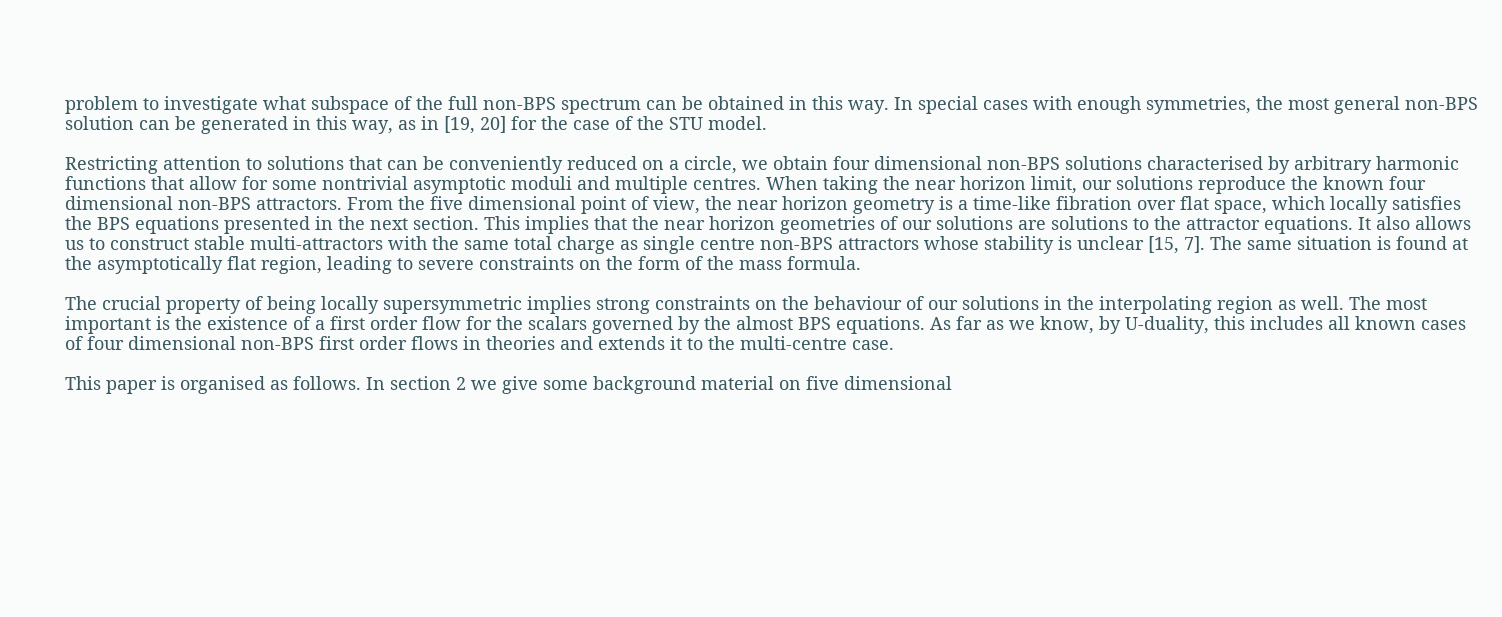problem to investigate what subspace of the full non-BPS spectrum can be obtained in this way. In special cases with enough symmetries, the most general non-BPS solution can be generated in this way, as in [19, 20] for the case of the STU model.

Restricting attention to solutions that can be conveniently reduced on a circle, we obtain four dimensional non-BPS solutions characterised by arbitrary harmonic functions that allow for some nontrivial asymptotic moduli and multiple centres. When taking the near horizon limit, our solutions reproduce the known four dimensional non-BPS attractors. From the five dimensional point of view, the near horizon geometry is a time-like fibration over flat space, which locally satisfies the BPS equations presented in the next section. This implies that the near horizon geometries of our solutions are solutions to the attractor equations. It also allows us to construct stable multi-attractors with the same total charge as single centre non-BPS attractors whose stability is unclear [15, 7]. The same situation is found at the asymptotically flat region, leading to severe constraints on the form of the mass formula.

The crucial property of being locally supersymmetric implies strong constraints on the behaviour of our solutions in the interpolating region as well. The most important is the existence of a first order flow for the scalars governed by the almost BPS equations. As far as we know, by U-duality, this includes all known cases of four dimensional non-BPS first order flows in theories and extends it to the multi-centre case.

This paper is organised as follows. In section 2 we give some background material on five dimensional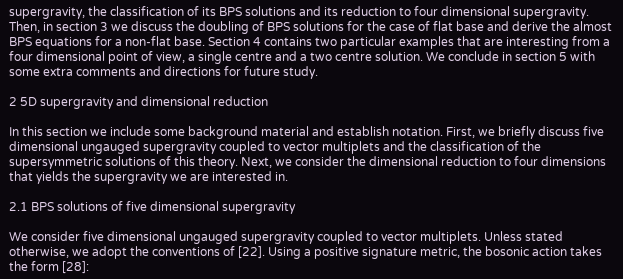supergravity, the classification of its BPS solutions and its reduction to four dimensional supergravity. Then, in section 3 we discuss the doubling of BPS solutions for the case of flat base and derive the almost BPS equations for a non-flat base. Section 4 contains two particular examples that are interesting from a four dimensional point of view, a single centre and a two centre solution. We conclude in section 5 with some extra comments and directions for future study.

2 5D supergravity and dimensional reduction

In this section we include some background material and establish notation. First, we briefly discuss five dimensional ungauged supergravity coupled to vector multiplets and the classification of the supersymmetric solutions of this theory. Next, we consider the dimensional reduction to four dimensions that yields the supergravity we are interested in.

2.1 BPS solutions of five dimensional supergravity

We consider five dimensional ungauged supergravity coupled to vector multiplets. Unless stated otherwise, we adopt the conventions of [22]. Using a positive signature metric, the bosonic action takes the form [28]: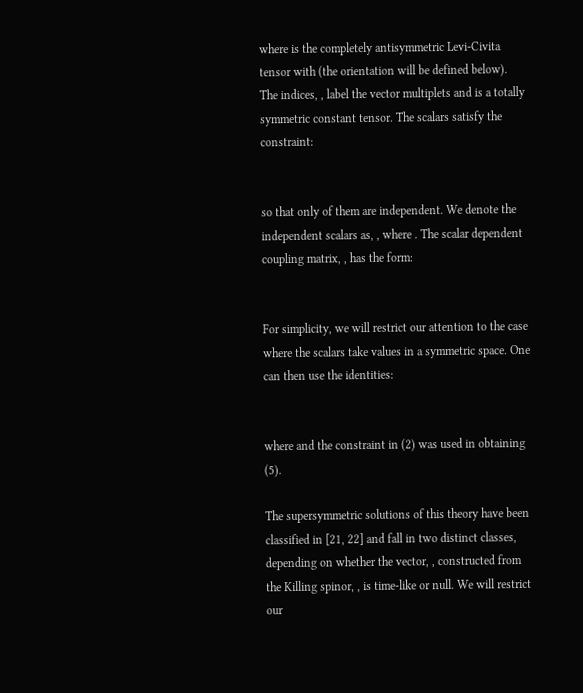where is the completely antisymmetric Levi-Civita tensor with (the orientation will be defined below). The indices, , label the vector multiplets and is a totally symmetric constant tensor. The scalars satisfy the constraint:


so that only of them are independent. We denote the independent scalars as, , where . The scalar dependent coupling matrix, , has the form:


For simplicity, we will restrict our attention to the case where the scalars take values in a symmetric space. One can then use the identities:


where and the constraint in (2) was used in obtaining (5).

The supersymmetric solutions of this theory have been classified in [21, 22] and fall in two distinct classes, depending on whether the vector, , constructed from the Killing spinor, , is time-like or null. We will restrict our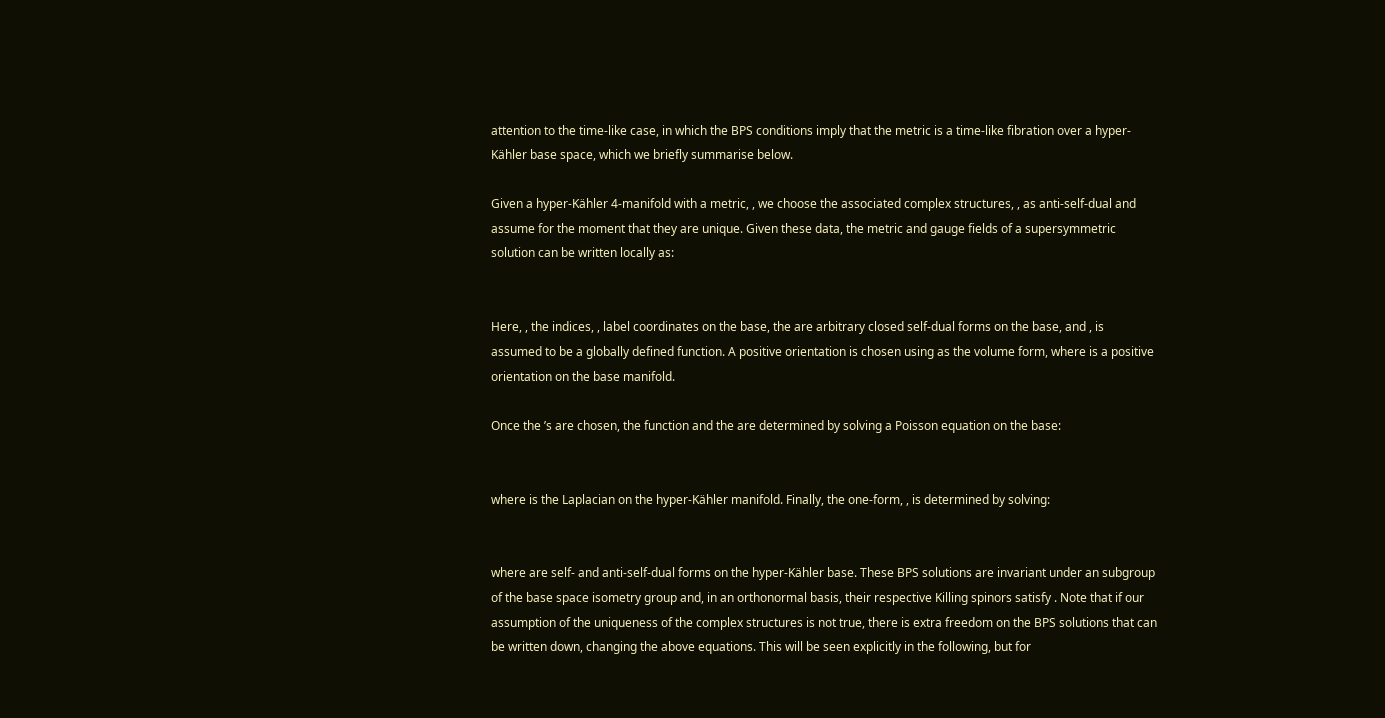attention to the time-like case, in which the BPS conditions imply that the metric is a time-like fibration over a hyper-Kähler base space, which we briefly summarise below.

Given a hyper-Kähler 4-manifold with a metric, , we choose the associated complex structures, , as anti-self-dual and assume for the moment that they are unique. Given these data, the metric and gauge fields of a supersymmetric solution can be written locally as:


Here, , the indices, , label coordinates on the base, the are arbitrary closed self-dual forms on the base, and , is assumed to be a globally defined function. A positive orientation is chosen using as the volume form, where is a positive orientation on the base manifold.

Once the ’s are chosen, the function and the are determined by solving a Poisson equation on the base:


where is the Laplacian on the hyper-Kähler manifold. Finally, the one-form, , is determined by solving:


where are self- and anti-self-dual forms on the hyper-Kähler base. These BPS solutions are invariant under an subgroup of the base space isometry group and, in an orthonormal basis, their respective Killing spinors satisfy . Note that if our assumption of the uniqueness of the complex structures is not true, there is extra freedom on the BPS solutions that can be written down, changing the above equations. This will be seen explicitly in the following, but for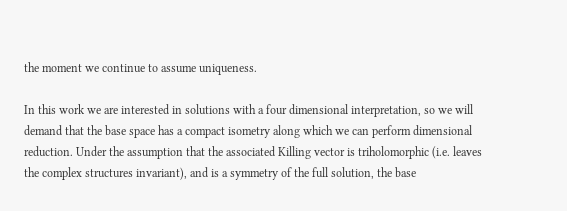the moment we continue to assume uniqueness.

In this work we are interested in solutions with a four dimensional interpretation, so we will demand that the base space has a compact isometry along which we can perform dimensional reduction. Under the assumption that the associated Killing vector is triholomorphic (i.e. leaves the complex structures invariant), and is a symmetry of the full solution, the base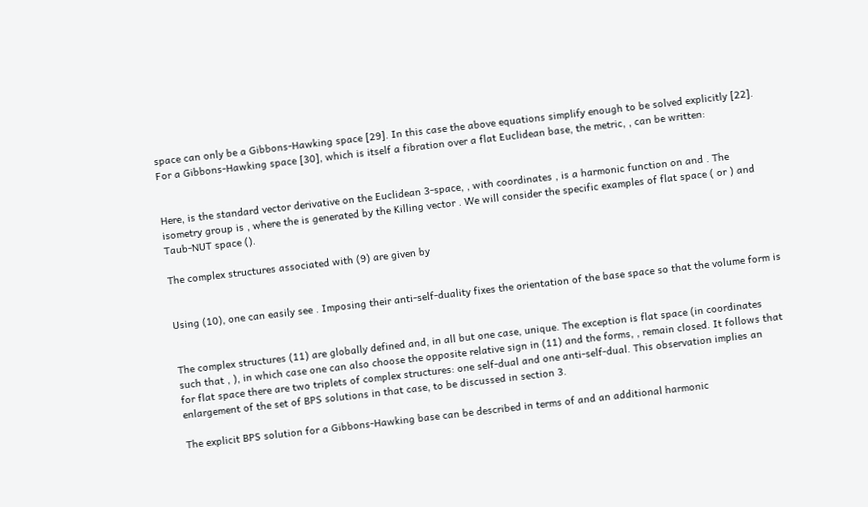space can only be a Gibbons-Hawking space [29]. In this case the above equations simplify enough to be solved explicitly [22]. For a Gibbons-Hawking space [30], which is itself a fibration over a flat Euclidean base, the metric, , can be written:


Here, is the standard vector derivative on the Euclidean 3-space, , with coordinates , is a harmonic function on and . The isometry group is , where the is generated by the Killing vector . We will consider the specific examples of flat space ( or ) and Taub-NUT space ().

The complex structures associated with (9) are given by


Using (10), one can easily see . Imposing their anti-self-duality fixes the orientation of the base space so that the volume form is


The complex structures (11) are globally defined and, in all but one case, unique. The exception is flat space (in coordinates such that , ), in which case one can also choose the opposite relative sign in (11) and the forms, , remain closed. It follows that for flat space there are two triplets of complex structures: one self-dual and one anti-self-dual. This observation implies an enlargement of the set of BPS solutions in that case, to be discussed in section 3.

The explicit BPS solution for a Gibbons-Hawking base can be described in terms of and an additional harmonic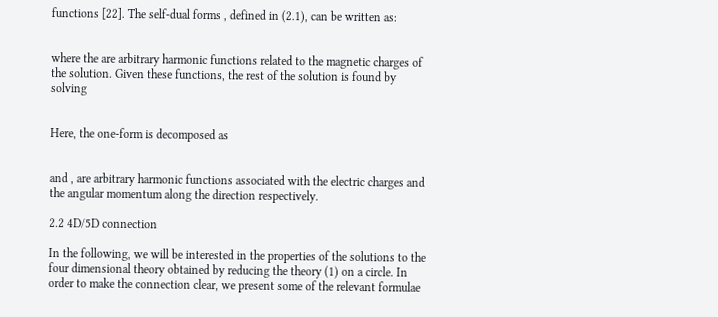functions [22]. The self-dual forms , defined in (2.1), can be written as:


where the are arbitrary harmonic functions related to the magnetic charges of the solution. Given these functions, the rest of the solution is found by solving


Here, the one-form is decomposed as


and , are arbitrary harmonic functions associated with the electric charges and the angular momentum along the direction respectively.

2.2 4D/5D connection

In the following, we will be interested in the properties of the solutions to the four dimensional theory obtained by reducing the theory (1) on a circle. In order to make the connection clear, we present some of the relevant formulae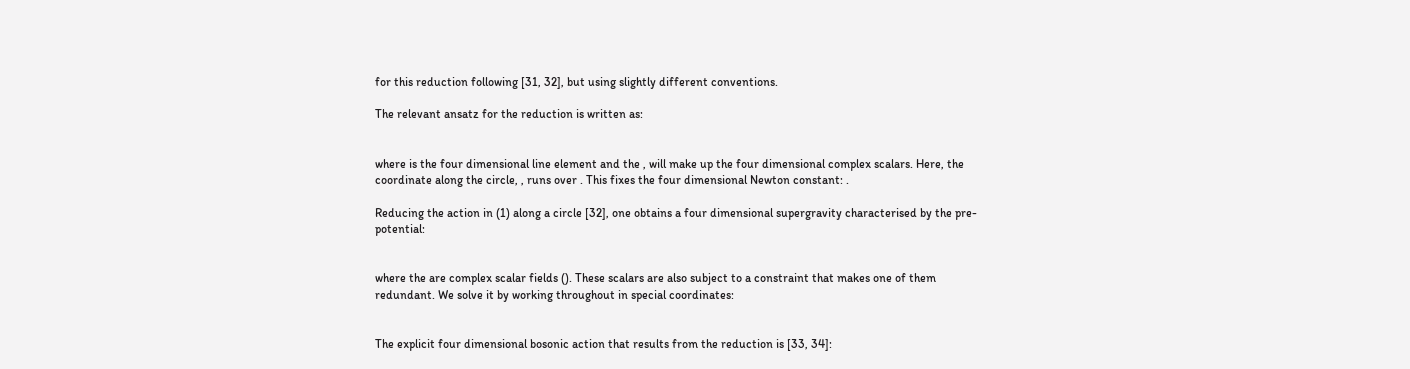for this reduction following [31, 32], but using slightly different conventions.

The relevant ansatz for the reduction is written as:


where is the four dimensional line element and the , will make up the four dimensional complex scalars. Here, the coordinate along the circle, , runs over . This fixes the four dimensional Newton constant: .

Reducing the action in (1) along a circle [32], one obtains a four dimensional supergravity characterised by the pre-potential:


where the are complex scalar fields (). These scalars are also subject to a constraint that makes one of them redundant. We solve it by working throughout in special coordinates:


The explicit four dimensional bosonic action that results from the reduction is [33, 34]: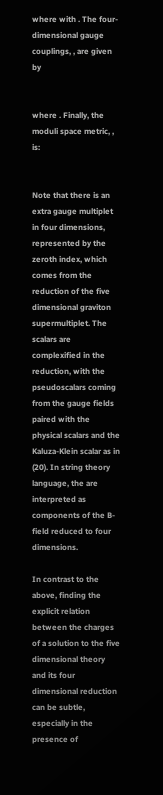where with . The four-dimensional gauge couplings, , are given by


where . Finally, the moduli space metric, , is:


Note that there is an extra gauge multiplet in four dimensions, represented by the zeroth index, which comes from the reduction of the five dimensional graviton supermultiplet. The scalars are complexified in the reduction, with the pseudoscalars coming from the gauge fields paired with the physical scalars and the Kaluza-Klein scalar as in (20). In string theory language, the are interpreted as components of the B-field reduced to four dimensions.

In contrast to the above, finding the explicit relation between the charges of a solution to the five dimensional theory and its four dimensional reduction can be subtle, especially in the presence of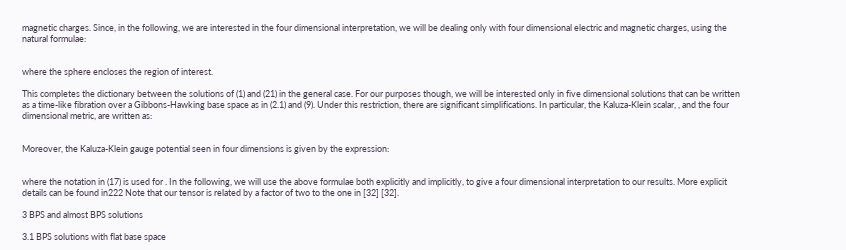magnetic charges. Since, in the following, we are interested in the four dimensional interpretation, we will be dealing only with four dimensional electric and magnetic charges, using the natural formulae:


where the sphere encloses the region of interest.

This completes the dictionary between the solutions of (1) and (21) in the general case. For our purposes though, we will be interested only in five dimensional solutions that can be written as a time-like fibration over a Gibbons-Hawking base space as in (2.1) and (9). Under this restriction, there are significant simplifications. In particular, the Kaluza-Klein scalar, , and the four dimensional metric, are written as:


Moreover, the Kaluza-Klein gauge potential seen in four dimensions is given by the expression:


where the notation in (17) is used for . In the following, we will use the above formulae both explicitly and implicitly, to give a four dimensional interpretation to our results. More explicit details can be found in222 Note that our tensor is related by a factor of two to the one in [32] [32].

3 BPS and almost BPS solutions

3.1 BPS solutions with flat base space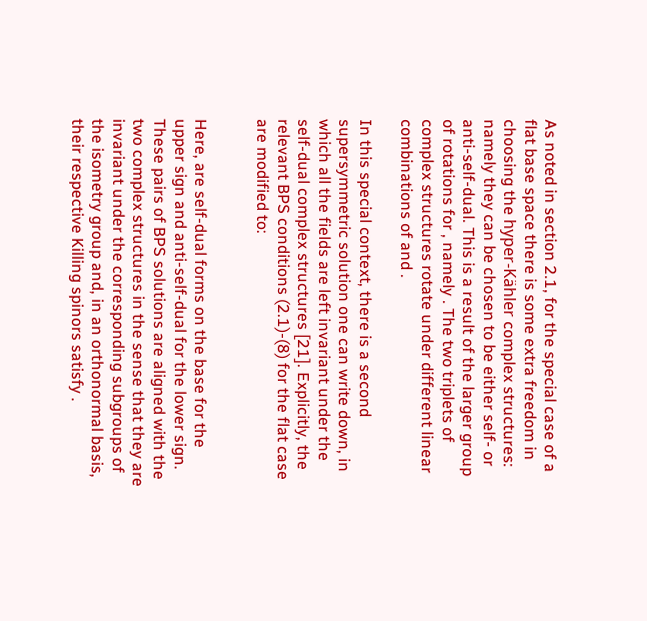As noted in section 2.1, for the special case of a flat base space there is some extra freedom in choosing the hyper-Kähler complex structures: namely they can be chosen to be either self- or anti-self-dual. This is a result of the larger group of rotations for , namely . The two triplets of complex structures rotate under different linear combinations of and .

In this special context, there is a second supersymmetric solution one can write down, in which all the fields are left invariant under the self-dual complex structures [21]. Explicitly, the relevant BPS conditions (2.1)-(8) for the flat case are modified to:


Here, are self-dual forms on the base for the upper sign and anti-self-dual for the lower sign. These pairs of BPS solutions are aligned with the two complex structures in the sense that they are invariant under the corresponding subgroups of the isometry group and, in an orthonormal basis, their respective Killing spinors satisfy .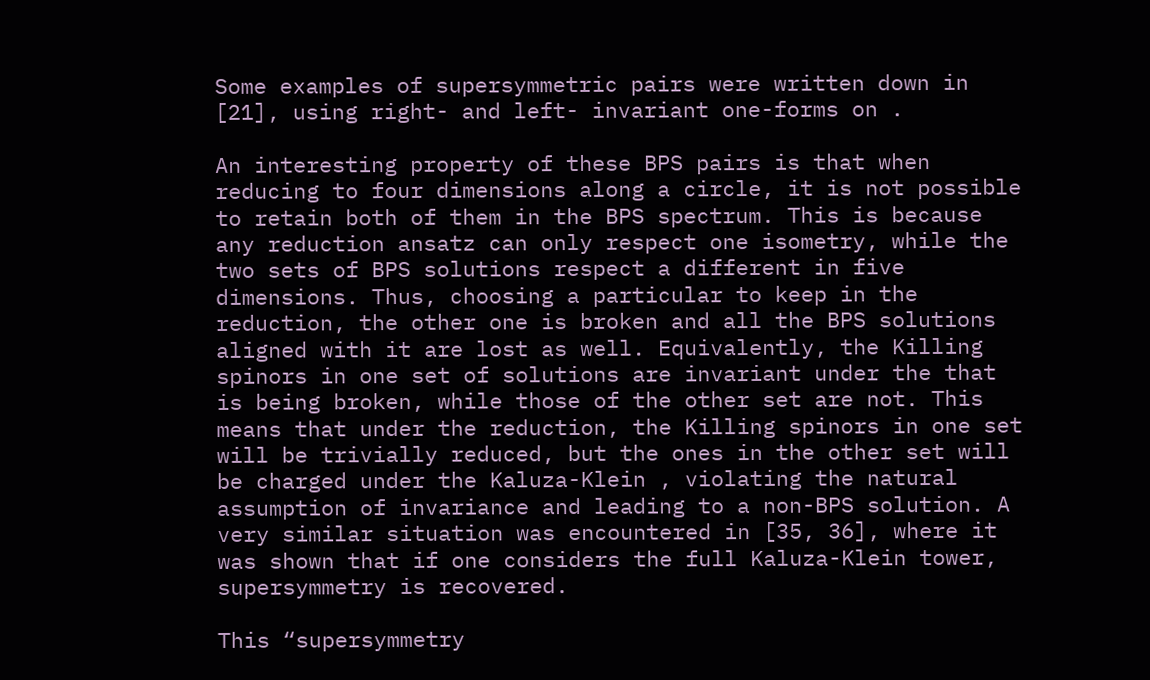Some examples of supersymmetric pairs were written down in [21], using right- and left- invariant one-forms on .

An interesting property of these BPS pairs is that when reducing to four dimensions along a circle, it is not possible to retain both of them in the BPS spectrum. This is because any reduction ansatz can only respect one isometry, while the two sets of BPS solutions respect a different in five dimensions. Thus, choosing a particular to keep in the reduction, the other one is broken and all the BPS solutions aligned with it are lost as well. Equivalently, the Killing spinors in one set of solutions are invariant under the that is being broken, while those of the other set are not. This means that under the reduction, the Killing spinors in one set will be trivially reduced, but the ones in the other set will be charged under the Kaluza-Klein , violating the natural assumption of invariance and leading to a non-BPS solution. A very similar situation was encountered in [35, 36], where it was shown that if one considers the full Kaluza-Klein tower, supersymmetry is recovered.

This “supersymmetry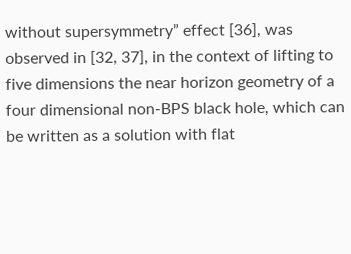without supersymmetry” effect [36], was observed in [32, 37], in the context of lifting to five dimensions the near horizon geometry of a four dimensional non-BPS black hole, which can be written as a solution with flat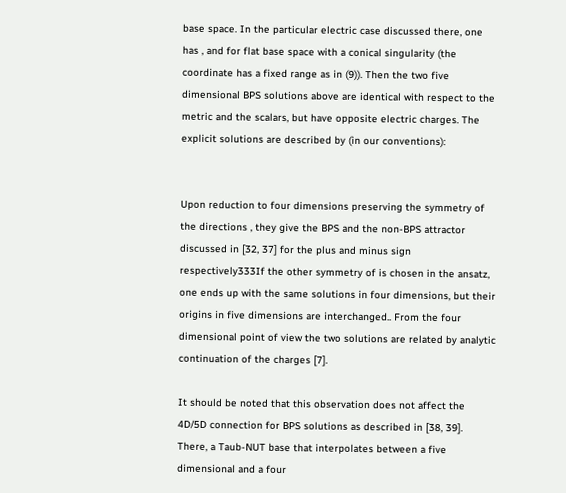base space. In the particular electric case discussed there, one has , and for flat base space with a conical singularity (the coordinate has a fixed range as in (9)). Then the two five dimensional BPS solutions above are identical with respect to the metric and the scalars, but have opposite electric charges. The explicit solutions are described by (in our conventions):


Upon reduction to four dimensions preserving the symmetry of the directions , they give the BPS and the non-BPS attractor discussed in [32, 37] for the plus and minus sign respectively333If the other symmetry of is chosen in the ansatz, one ends up with the same solutions in four dimensions, but their origins in five dimensions are interchanged.. From the four dimensional point of view the two solutions are related by analytic continuation of the charges [7].

It should be noted that this observation does not affect the 4D/5D connection for BPS solutions as described in [38, 39]. There, a Taub-NUT base that interpolates between a five dimensional and a four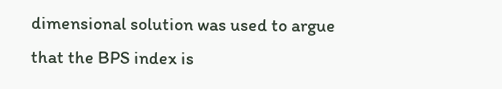dimensional solution was used to argue that the BPS index is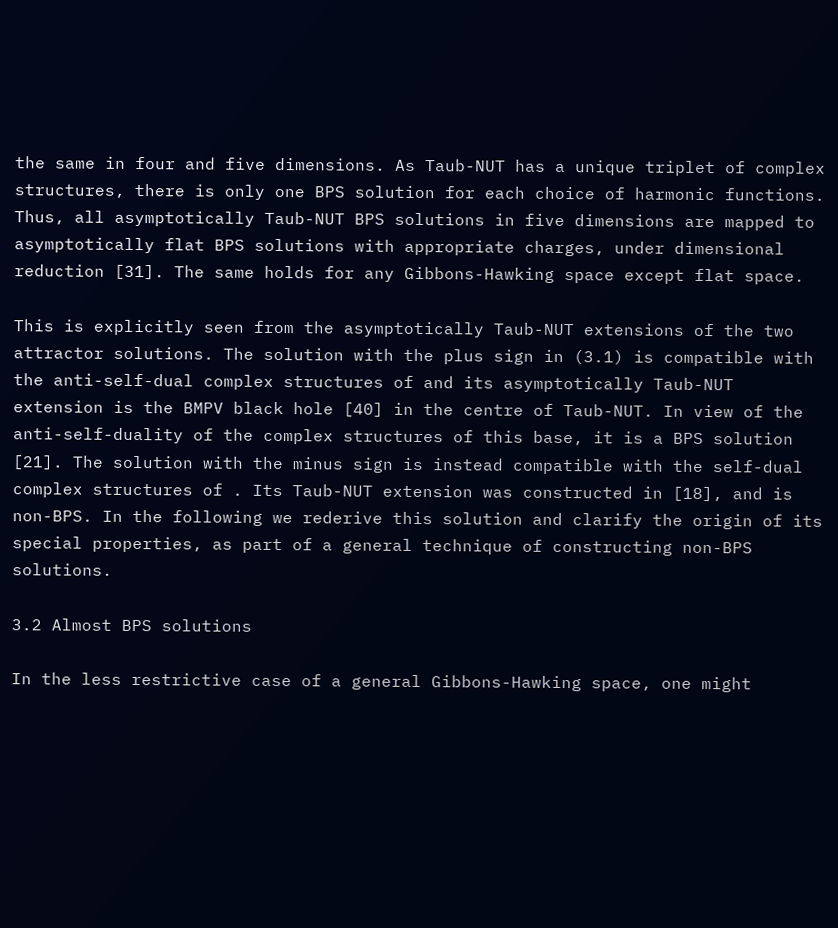the same in four and five dimensions. As Taub-NUT has a unique triplet of complex structures, there is only one BPS solution for each choice of harmonic functions. Thus, all asymptotically Taub-NUT BPS solutions in five dimensions are mapped to asymptotically flat BPS solutions with appropriate charges, under dimensional reduction [31]. The same holds for any Gibbons-Hawking space except flat space.

This is explicitly seen from the asymptotically Taub-NUT extensions of the two attractor solutions. The solution with the plus sign in (3.1) is compatible with the anti-self-dual complex structures of and its asymptotically Taub-NUT extension is the BMPV black hole [40] in the centre of Taub-NUT. In view of the anti-self-duality of the complex structures of this base, it is a BPS solution [21]. The solution with the minus sign is instead compatible with the self-dual complex structures of . Its Taub-NUT extension was constructed in [18], and is non-BPS. In the following we rederive this solution and clarify the origin of its special properties, as part of a general technique of constructing non-BPS solutions.

3.2 Almost BPS solutions

In the less restrictive case of a general Gibbons-Hawking space, one might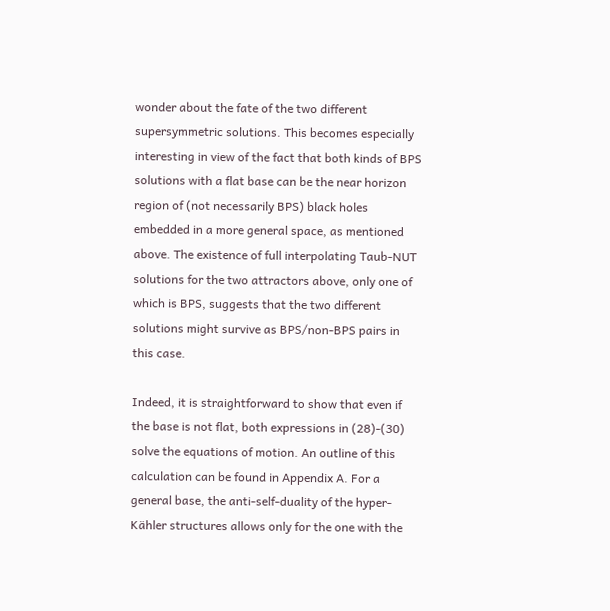wonder about the fate of the two different supersymmetric solutions. This becomes especially interesting in view of the fact that both kinds of BPS solutions with a flat base can be the near horizon region of (not necessarily BPS) black holes embedded in a more general space, as mentioned above. The existence of full interpolating Taub-NUT solutions for the two attractors above, only one of which is BPS, suggests that the two different solutions might survive as BPS/non-BPS pairs in this case.

Indeed, it is straightforward to show that even if the base is not flat, both expressions in (28)-(30) solve the equations of motion. An outline of this calculation can be found in Appendix A. For a general base, the anti-self-duality of the hyper-Kähler structures allows only for the one with the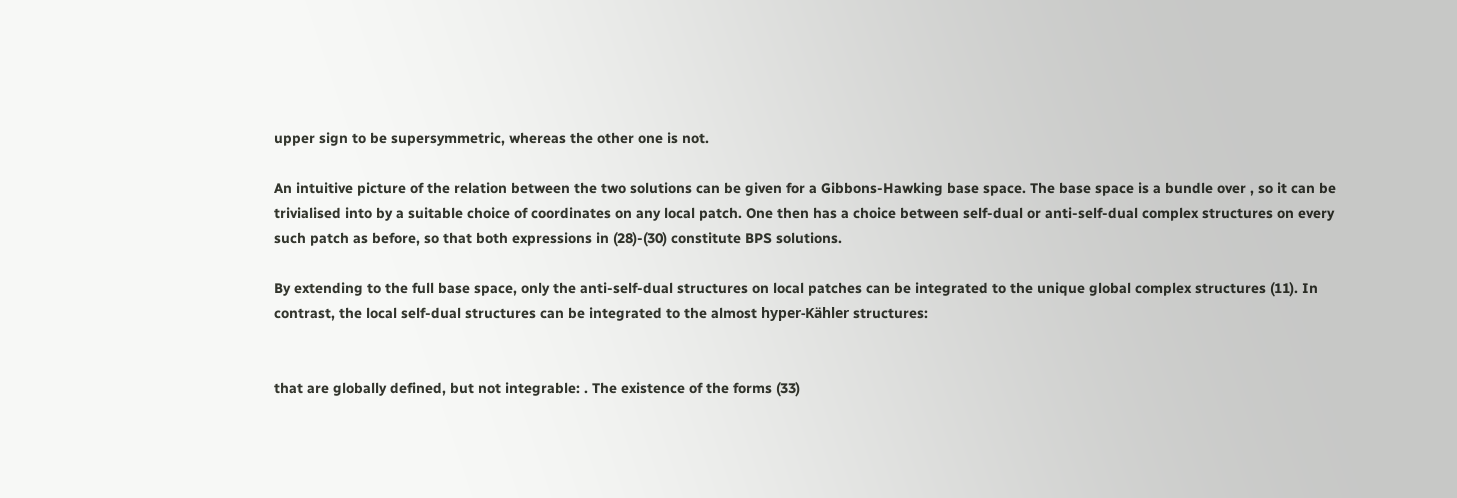upper sign to be supersymmetric, whereas the other one is not.

An intuitive picture of the relation between the two solutions can be given for a Gibbons-Hawking base space. The base space is a bundle over , so it can be trivialised into by a suitable choice of coordinates on any local patch. One then has a choice between self-dual or anti-self-dual complex structures on every such patch as before, so that both expressions in (28)-(30) constitute BPS solutions.

By extending to the full base space, only the anti-self-dual structures on local patches can be integrated to the unique global complex structures (11). In contrast, the local self-dual structures can be integrated to the almost hyper-Kähler structures:


that are globally defined, but not integrable: . The existence of the forms (33)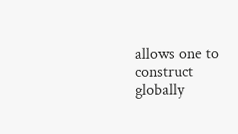allows one to construct globally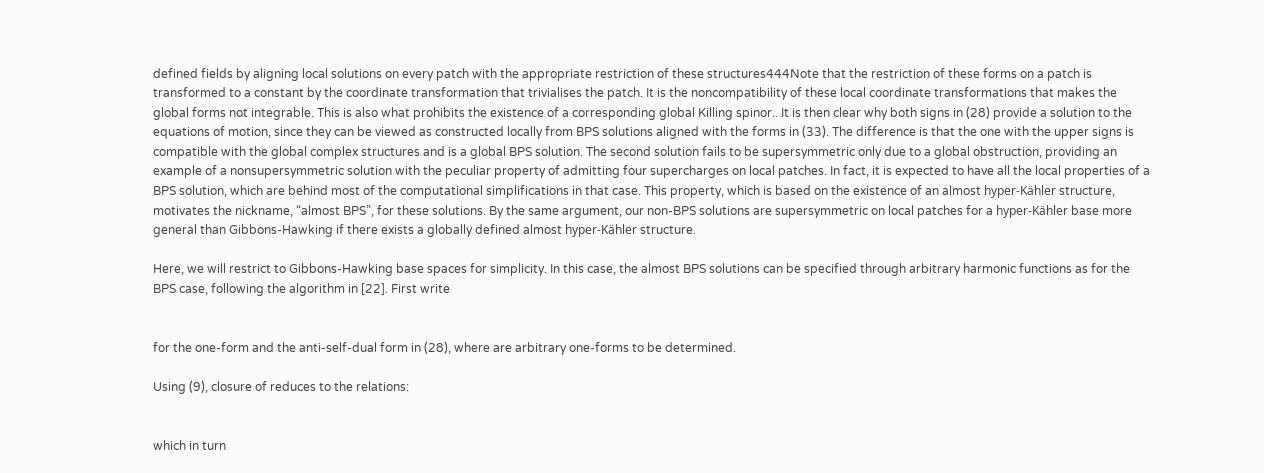defined fields by aligning local solutions on every patch with the appropriate restriction of these structures444Note that the restriction of these forms on a patch is transformed to a constant by the coordinate transformation that trivialises the patch. It is the noncompatibility of these local coordinate transformations that makes the global forms not integrable. This is also what prohibits the existence of a corresponding global Killing spinor.. It is then clear why both signs in (28) provide a solution to the equations of motion, since they can be viewed as constructed locally from BPS solutions aligned with the forms in (33). The difference is that the one with the upper signs is compatible with the global complex structures and is a global BPS solution. The second solution fails to be supersymmetric only due to a global obstruction, providing an example of a nonsupersymmetric solution with the peculiar property of admitting four supercharges on local patches. In fact, it is expected to have all the local properties of a BPS solution, which are behind most of the computational simplifications in that case. This property, which is based on the existence of an almost hyper-Kähler structure, motivates the nickname, “almost BPS”, for these solutions. By the same argument, our non-BPS solutions are supersymmetric on local patches for a hyper-Kähler base more general than Gibbons-Hawking if there exists a globally defined almost hyper-Kähler structure.

Here, we will restrict to Gibbons-Hawking base spaces for simplicity. In this case, the almost BPS solutions can be specified through arbitrary harmonic functions as for the BPS case, following the algorithm in [22]. First write


for the one-form and the anti-self-dual form in (28), where are arbitrary one-forms to be determined.

Using (9), closure of reduces to the relations:


which in turn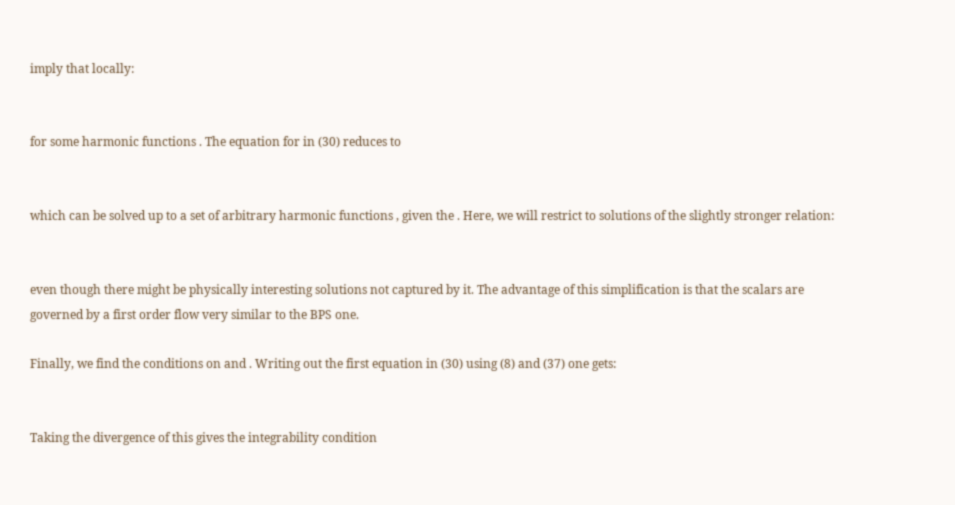imply that locally:


for some harmonic functions . The equation for in (30) reduces to


which can be solved up to a set of arbitrary harmonic functions , given the . Here, we will restrict to solutions of the slightly stronger relation:


even though there might be physically interesting solutions not captured by it. The advantage of this simplification is that the scalars are governed by a first order flow very similar to the BPS one.

Finally, we find the conditions on and . Writing out the first equation in (30) using (8) and (37) one gets:


Taking the divergence of this gives the integrability condition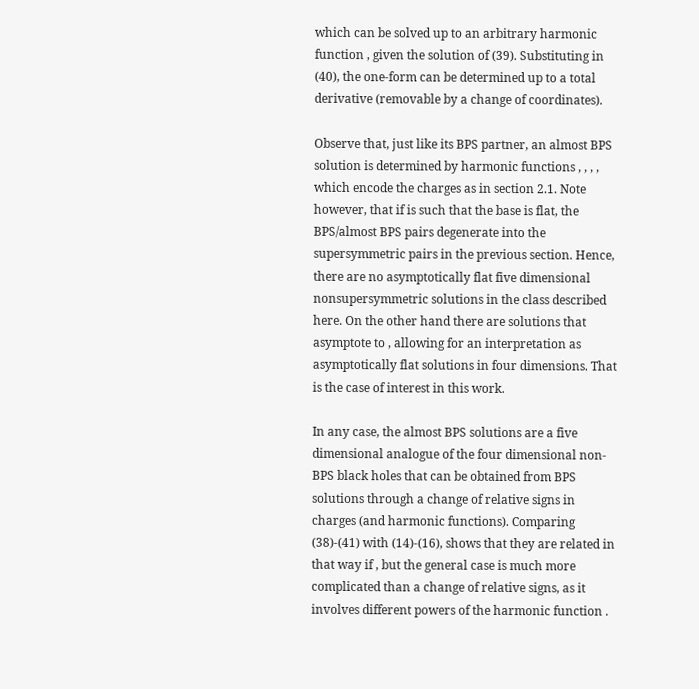which can be solved up to an arbitrary harmonic function , given the solution of (39). Substituting in (40), the one-form can be determined up to a total derivative (removable by a change of coordinates).

Observe that, just like its BPS partner, an almost BPS solution is determined by harmonic functions , , , , which encode the charges as in section 2.1. Note however, that if is such that the base is flat, the BPS/almost BPS pairs degenerate into the supersymmetric pairs in the previous section. Hence, there are no asymptotically flat five dimensional nonsupersymmetric solutions in the class described here. On the other hand there are solutions that asymptote to , allowing for an interpretation as asymptotically flat solutions in four dimensions. That is the case of interest in this work.

In any case, the almost BPS solutions are a five dimensional analogue of the four dimensional non-BPS black holes that can be obtained from BPS solutions through a change of relative signs in charges (and harmonic functions). Comparing (38)-(41) with (14)-(16), shows that they are related in that way if , but the general case is much more complicated than a change of relative signs, as it involves different powers of the harmonic function .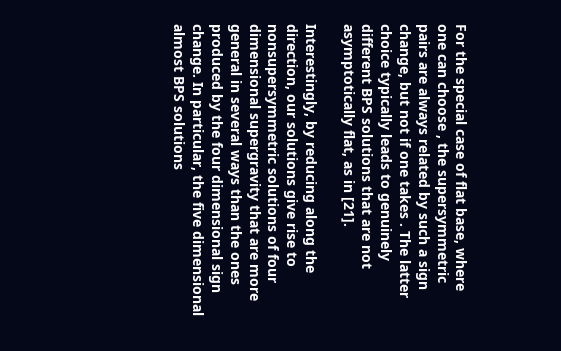For the special case of flat base, where one can choose , the supersymmetric pairs are always related by such a sign change, but not if one takes . The latter choice typically leads to genuinely different BPS solutions that are not asymptotically flat, as in [21].

Interestingly, by reducing along the direction, our solutions give rise to nonsupersymmetric solutions of four dimensional supergravity that are more general in several ways than the ones produced by the four dimensional sign change. In particular, the five dimensional almost BPS solutions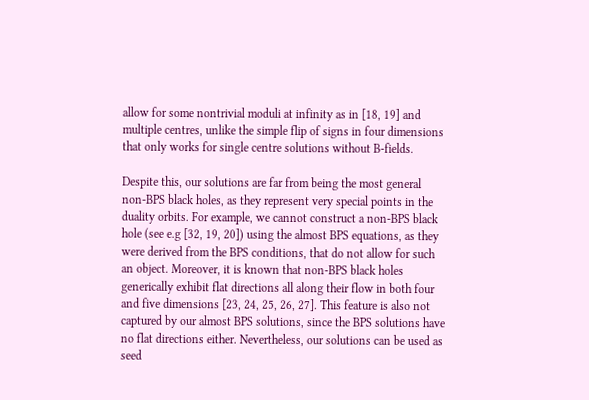allow for some nontrivial moduli at infinity as in [18, 19] and multiple centres, unlike the simple flip of signs in four dimensions that only works for single centre solutions without B-fields.

Despite this, our solutions are far from being the most general non-BPS black holes, as they represent very special points in the duality orbits. For example, we cannot construct a non-BPS black hole (see e.g [32, 19, 20]) using the almost BPS equations, as they were derived from the BPS conditions, that do not allow for such an object. Moreover, it is known that non-BPS black holes generically exhibit flat directions all along their flow in both four and five dimensions [23, 24, 25, 26, 27]. This feature is also not captured by our almost BPS solutions, since the BPS solutions have no flat directions either. Nevertheless, our solutions can be used as seed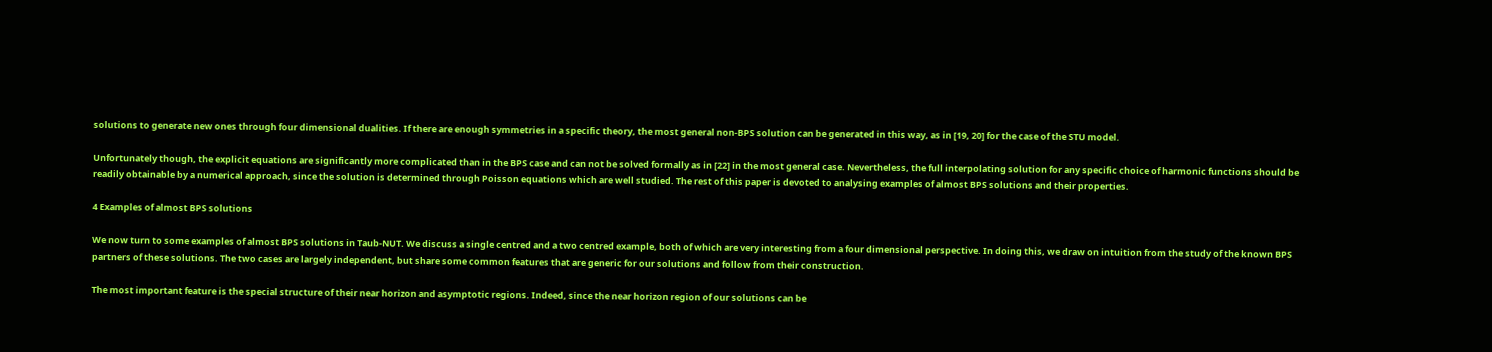solutions to generate new ones through four dimensional dualities. If there are enough symmetries in a specific theory, the most general non-BPS solution can be generated in this way, as in [19, 20] for the case of the STU model.

Unfortunately though, the explicit equations are significantly more complicated than in the BPS case and can not be solved formally as in [22] in the most general case. Nevertheless, the full interpolating solution for any specific choice of harmonic functions should be readily obtainable by a numerical approach, since the solution is determined through Poisson equations which are well studied. The rest of this paper is devoted to analysing examples of almost BPS solutions and their properties.

4 Examples of almost BPS solutions

We now turn to some examples of almost BPS solutions in Taub-NUT. We discuss a single centred and a two centred example, both of which are very interesting from a four dimensional perspective. In doing this, we draw on intuition from the study of the known BPS partners of these solutions. The two cases are largely independent, but share some common features that are generic for our solutions and follow from their construction.

The most important feature is the special structure of their near horizon and asymptotic regions. Indeed, since the near horizon region of our solutions can be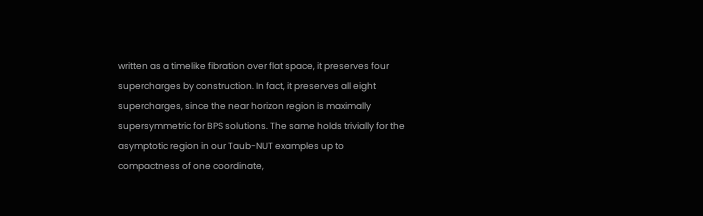written as a timelike fibration over flat space, it preserves four supercharges by construction. In fact, it preserves all eight supercharges, since the near horizon region is maximally supersymmetric for BPS solutions. The same holds trivially for the asymptotic region in our Taub-NUT examples up to compactness of one coordinate,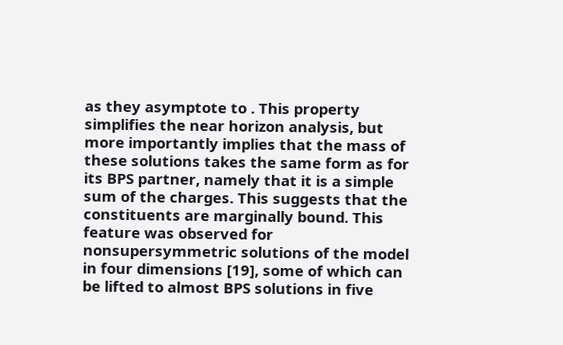as they asymptote to . This property simplifies the near horizon analysis, but more importantly implies that the mass of these solutions takes the same form as for its BPS partner, namely that it is a simple sum of the charges. This suggests that the constituents are marginally bound. This feature was observed for nonsupersymmetric solutions of the model in four dimensions [19], some of which can be lifted to almost BPS solutions in five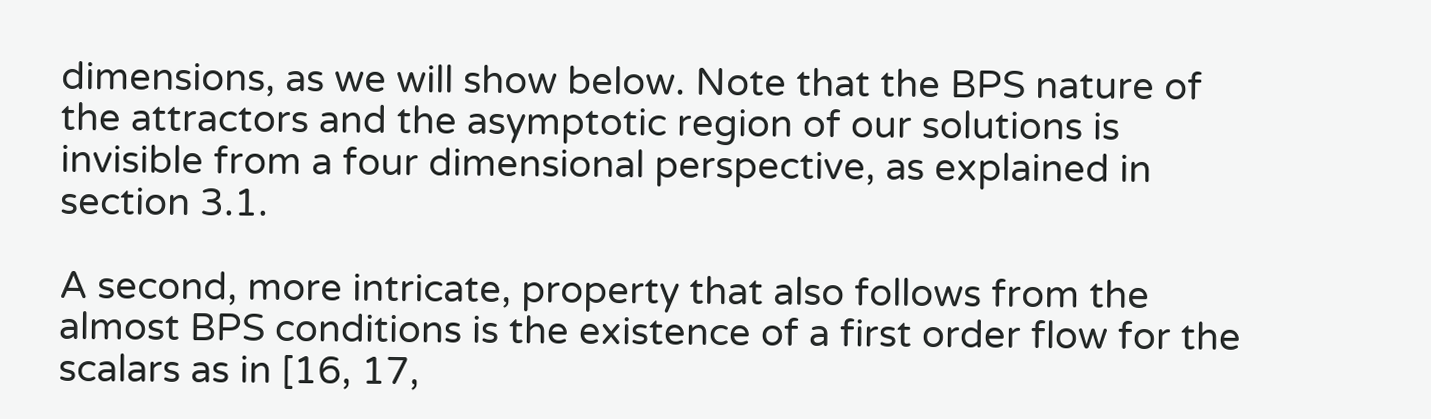dimensions, as we will show below. Note that the BPS nature of the attractors and the asymptotic region of our solutions is invisible from a four dimensional perspective, as explained in section 3.1.

A second, more intricate, property that also follows from the almost BPS conditions is the existence of a first order flow for the scalars as in [16, 17,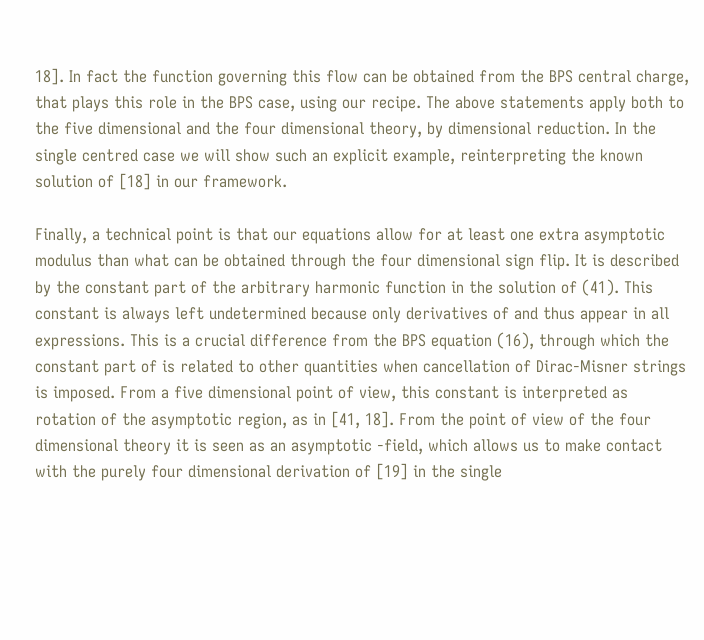18]. In fact the function governing this flow can be obtained from the BPS central charge, that plays this role in the BPS case, using our recipe. The above statements apply both to the five dimensional and the four dimensional theory, by dimensional reduction. In the single centred case we will show such an explicit example, reinterpreting the known solution of [18] in our framework.

Finally, a technical point is that our equations allow for at least one extra asymptotic modulus than what can be obtained through the four dimensional sign flip. It is described by the constant part of the arbitrary harmonic function in the solution of (41). This constant is always left undetermined because only derivatives of and thus appear in all expressions. This is a crucial difference from the BPS equation (16), through which the constant part of is related to other quantities when cancellation of Dirac-Misner strings is imposed. From a five dimensional point of view, this constant is interpreted as rotation of the asymptotic region, as in [41, 18]. From the point of view of the four dimensional theory it is seen as an asymptotic -field, which allows us to make contact with the purely four dimensional derivation of [19] in the single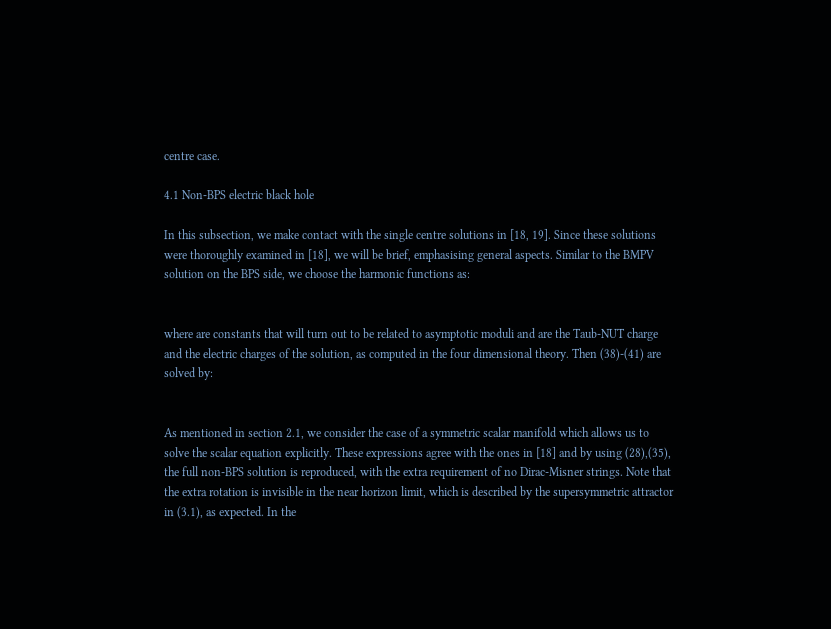centre case.

4.1 Non-BPS electric black hole

In this subsection, we make contact with the single centre solutions in [18, 19]. Since these solutions were thoroughly examined in [18], we will be brief, emphasising general aspects. Similar to the BMPV solution on the BPS side, we choose the harmonic functions as:


where are constants that will turn out to be related to asymptotic moduli and are the Taub-NUT charge and the electric charges of the solution, as computed in the four dimensional theory. Then (38)-(41) are solved by:


As mentioned in section 2.1, we consider the case of a symmetric scalar manifold which allows us to solve the scalar equation explicitly. These expressions agree with the ones in [18] and by using (28),(35), the full non-BPS solution is reproduced, with the extra requirement of no Dirac-Misner strings. Note that the extra rotation is invisible in the near horizon limit, which is described by the supersymmetric attractor in (3.1), as expected. In the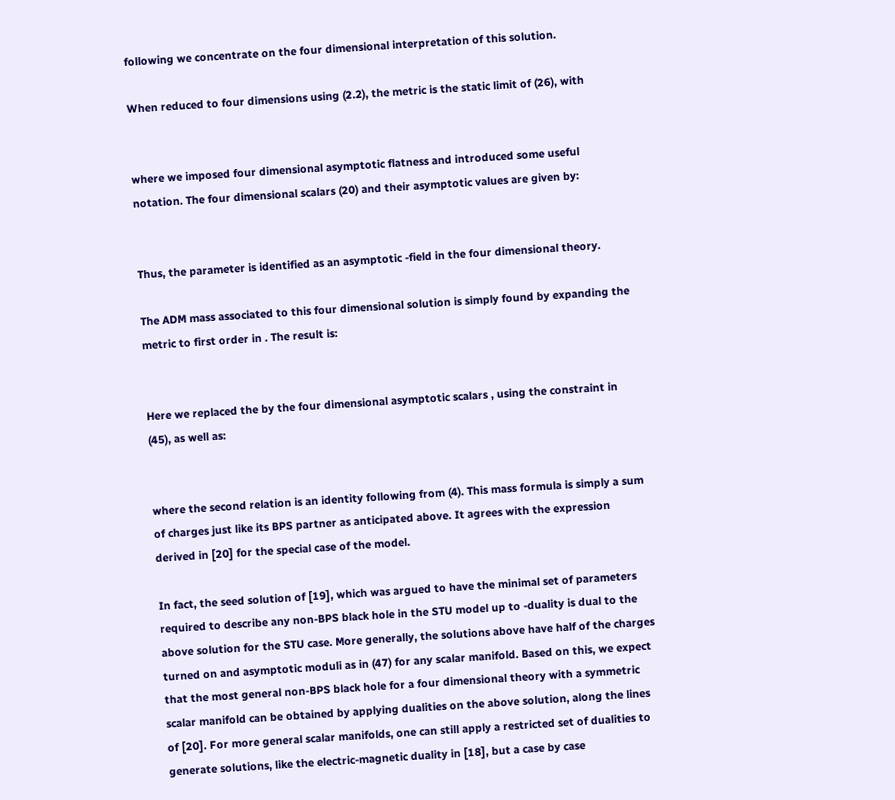following we concentrate on the four dimensional interpretation of this solution.

When reduced to four dimensions using (2.2), the metric is the static limit of (26), with


where we imposed four dimensional asymptotic flatness and introduced some useful notation. The four dimensional scalars (20) and their asymptotic values are given by:


Thus, the parameter is identified as an asymptotic -field in the four dimensional theory.

The ADM mass associated to this four dimensional solution is simply found by expanding the metric to first order in . The result is:


Here we replaced the by the four dimensional asymptotic scalars , using the constraint in (45), as well as:


where the second relation is an identity following from (4). This mass formula is simply a sum of charges just like its BPS partner as anticipated above. It agrees with the expression derived in [20] for the special case of the model.

In fact, the seed solution of [19], which was argued to have the minimal set of parameters required to describe any non-BPS black hole in the STU model up to -duality is dual to the above solution for the STU case. More generally, the solutions above have half of the charges turned on and asymptotic moduli as in (47) for any scalar manifold. Based on this, we expect that the most general non-BPS black hole for a four dimensional theory with a symmetric scalar manifold can be obtained by applying dualities on the above solution, along the lines of [20]. For more general scalar manifolds, one can still apply a restricted set of dualities to generate solutions, like the electric-magnetic duality in [18], but a case by case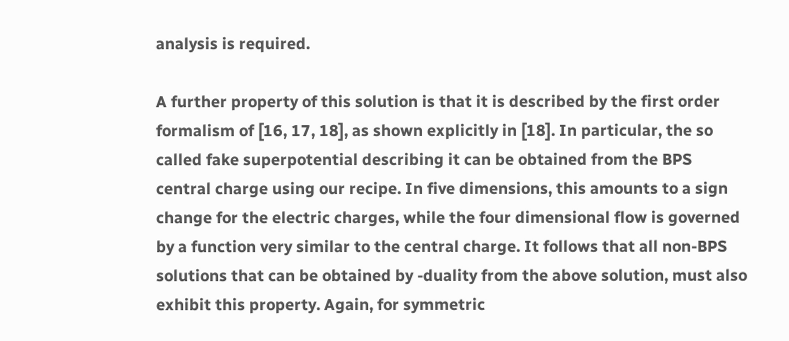analysis is required.

A further property of this solution is that it is described by the first order formalism of [16, 17, 18], as shown explicitly in [18]. In particular, the so called fake superpotential describing it can be obtained from the BPS central charge using our recipe. In five dimensions, this amounts to a sign change for the electric charges, while the four dimensional flow is governed by a function very similar to the central charge. It follows that all non-BPS solutions that can be obtained by -duality from the above solution, must also exhibit this property. Again, for symmetric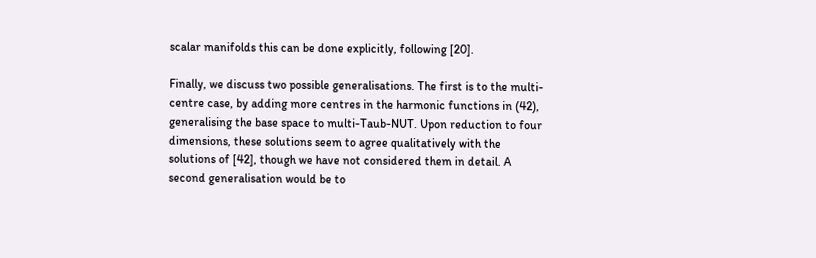scalar manifolds this can be done explicitly, following [20].

Finally, we discuss two possible generalisations. The first is to the multi-centre case, by adding more centres in the harmonic functions in (42), generalising the base space to multi-Taub-NUT. Upon reduction to four dimensions, these solutions seem to agree qualitatively with the solutions of [42], though we have not considered them in detail. A second generalisation would be to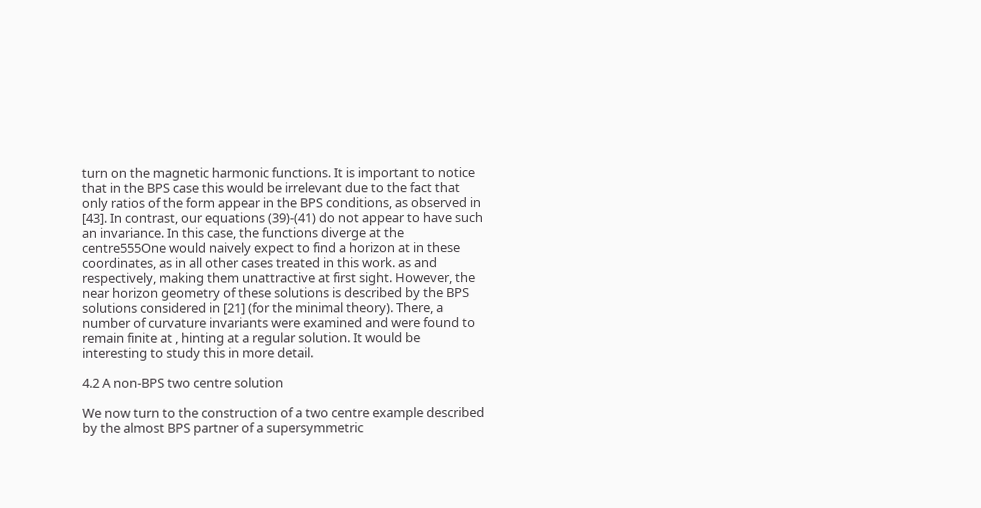turn on the magnetic harmonic functions. It is important to notice that in the BPS case this would be irrelevant due to the fact that only ratios of the form appear in the BPS conditions, as observed in [43]. In contrast, our equations (39)-(41) do not appear to have such an invariance. In this case, the functions diverge at the centre555One would naively expect to find a horizon at in these coordinates, as in all other cases treated in this work. as and respectively, making them unattractive at first sight. However, the near horizon geometry of these solutions is described by the BPS solutions considered in [21] (for the minimal theory). There, a number of curvature invariants were examined and were found to remain finite at , hinting at a regular solution. It would be interesting to study this in more detail.

4.2 A non-BPS two centre solution

We now turn to the construction of a two centre example described by the almost BPS partner of a supersymmetric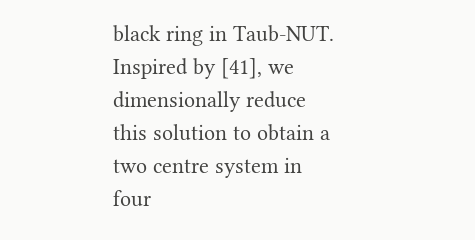black ring in Taub-NUT. Inspired by [41], we dimensionally reduce this solution to obtain a two centre system in four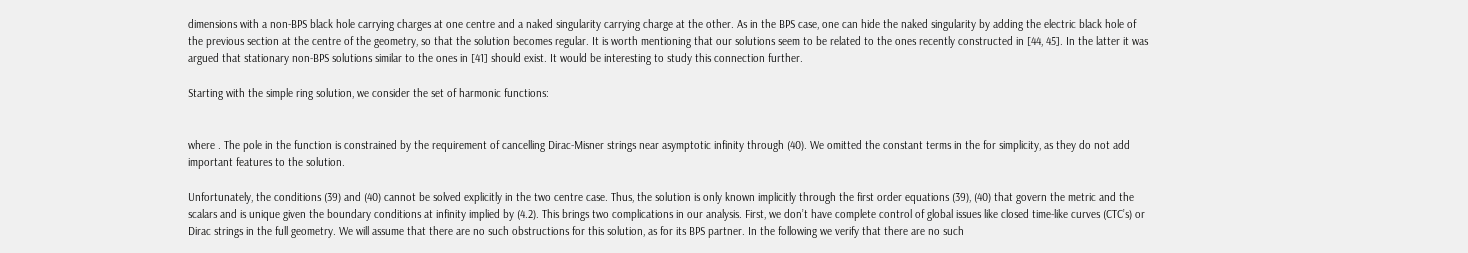dimensions with a non-BPS black hole carrying charges at one centre and a naked singularity carrying charge at the other. As in the BPS case, one can hide the naked singularity by adding the electric black hole of the previous section at the centre of the geometry, so that the solution becomes regular. It is worth mentioning that our solutions seem to be related to the ones recently constructed in [44, 45]. In the latter it was argued that stationary non-BPS solutions similar to the ones in [41] should exist. It would be interesting to study this connection further.

Starting with the simple ring solution, we consider the set of harmonic functions:


where . The pole in the function is constrained by the requirement of cancelling Dirac-Misner strings near asymptotic infinity through (40). We omitted the constant terms in the for simplicity, as they do not add important features to the solution.

Unfortunately, the conditions (39) and (40) cannot be solved explicitly in the two centre case. Thus, the solution is only known implicitly through the first order equations (39), (40) that govern the metric and the scalars and is unique given the boundary conditions at infinity implied by (4.2). This brings two complications in our analysis. First, we don’t have complete control of global issues like closed time-like curves (CTC’s) or Dirac strings in the full geometry. We will assume that there are no such obstructions for this solution, as for its BPS partner. In the following we verify that there are no such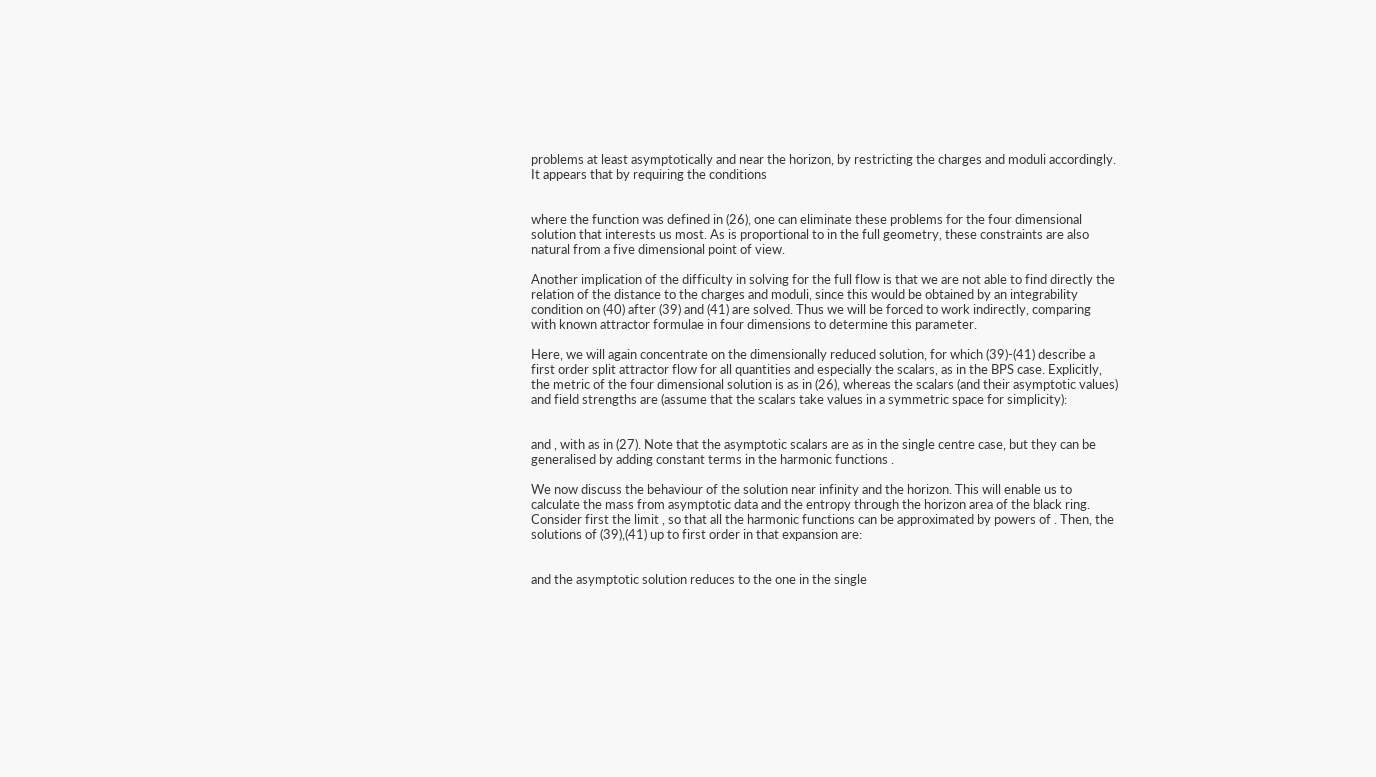problems at least asymptotically and near the horizon, by restricting the charges and moduli accordingly. It appears that by requiring the conditions


where the function was defined in (26), one can eliminate these problems for the four dimensional solution that interests us most. As is proportional to in the full geometry, these constraints are also natural from a five dimensional point of view.

Another implication of the difficulty in solving for the full flow is that we are not able to find directly the relation of the distance to the charges and moduli, since this would be obtained by an integrability condition on (40) after (39) and (41) are solved. Thus we will be forced to work indirectly, comparing with known attractor formulae in four dimensions to determine this parameter.

Here, we will again concentrate on the dimensionally reduced solution, for which (39)-(41) describe a first order split attractor flow for all quantities and especially the scalars, as in the BPS case. Explicitly, the metric of the four dimensional solution is as in (26), whereas the scalars (and their asymptotic values) and field strengths are (assume that the scalars take values in a symmetric space for simplicity):


and , with as in (27). Note that the asymptotic scalars are as in the single centre case, but they can be generalised by adding constant terms in the harmonic functions .

We now discuss the behaviour of the solution near infinity and the horizon. This will enable us to calculate the mass from asymptotic data and the entropy through the horizon area of the black ring. Consider first the limit , so that all the harmonic functions can be approximated by powers of . Then, the solutions of (39),(41) up to first order in that expansion are:


and the asymptotic solution reduces to the one in the single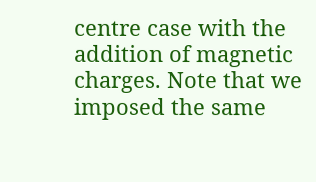centre case with the addition of magnetic charges. Note that we imposed the same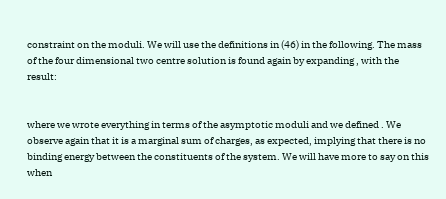constraint on the moduli. We will use the definitions in (46) in the following. The mass of the four dimensional two centre solution is found again by expanding , with the result:


where we wrote everything in terms of the asymptotic moduli and we defined . We observe again that it is a marginal sum of charges, as expected, implying that there is no binding energy between the constituents of the system. We will have more to say on this when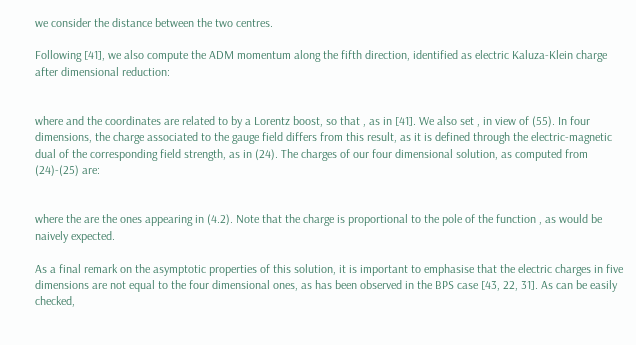we consider the distance between the two centres.

Following [41], we also compute the ADM momentum along the fifth direction, identified as electric Kaluza-Klein charge after dimensional reduction:


where and the coordinates are related to by a Lorentz boost, so that , as in [41]. We also set , in view of (55). In four dimensions, the charge associated to the gauge field differs from this result, as it is defined through the electric-magnetic dual of the corresponding field strength, as in (24). The charges of our four dimensional solution, as computed from (24)-(25) are:


where the are the ones appearing in (4.2). Note that the charge is proportional to the pole of the function , as would be naively expected.

As a final remark on the asymptotic properties of this solution, it is important to emphasise that the electric charges in five dimensions are not equal to the four dimensional ones, as has been observed in the BPS case [43, 22, 31]. As can be easily checked,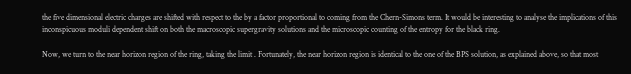the five dimensional electric charges are shifted with respect to the by a factor proportional to coming from the Chern-Simons term. It would be interesting to analyse the implications of this inconspicuous moduli dependent shift on both the macroscopic supergravity solutions and the microscopic counting of the entropy for the black ring.

Now, we turn to the near horizon region of the ring, taking the limit . Fortunately, the near horizon region is identical to the one of the BPS solution, as explained above, so that most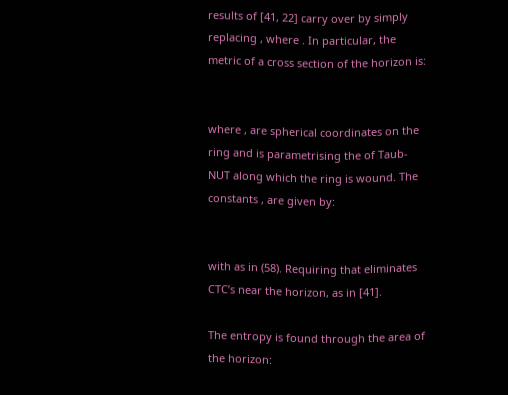results of [41, 22] carry over by simply replacing , where . In particular, the metric of a cross section of the horizon is:


where , are spherical coordinates on the ring and is parametrising the of Taub-NUT along which the ring is wound. The constants , are given by:


with as in (58). Requiring that eliminates CTC’s near the horizon, as in [41].

The entropy is found through the area of the horizon: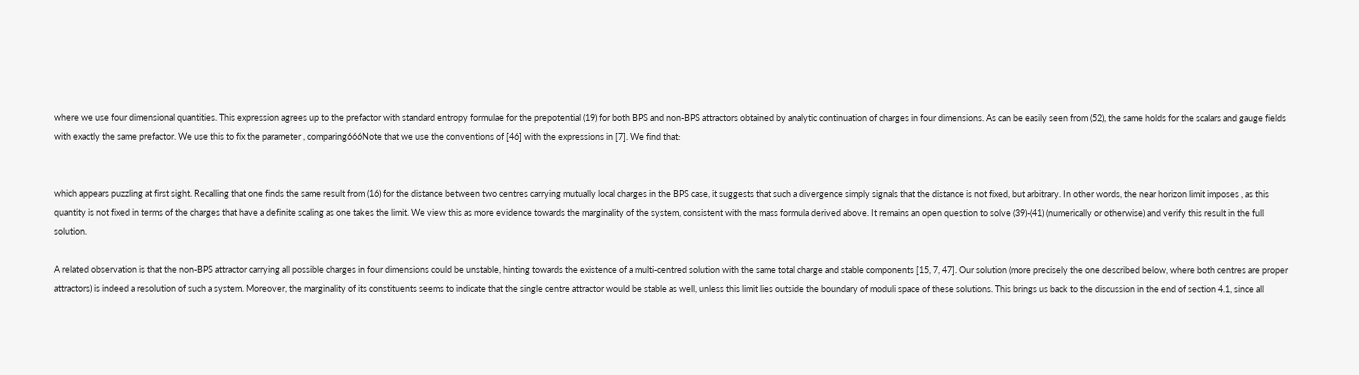where we use four dimensional quantities. This expression agrees up to the prefactor with standard entropy formulae for the prepotential (19) for both BPS and non-BPS attractors obtained by analytic continuation of charges in four dimensions. As can be easily seen from (52), the same holds for the scalars and gauge fields with exactly the same prefactor. We use this to fix the parameter , comparing666Note that we use the conventions of [46] with the expressions in [7]. We find that:


which appears puzzling at first sight. Recalling that one finds the same result from (16) for the distance between two centres carrying mutually local charges in the BPS case, it suggests that such a divergence simply signals that the distance is not fixed, but arbitrary. In other words, the near horizon limit imposes , as this quantity is not fixed in terms of the charges that have a definite scaling as one takes the limit. We view this as more evidence towards the marginality of the system, consistent with the mass formula derived above. It remains an open question to solve (39)-(41) (numerically or otherwise) and verify this result in the full solution.

A related observation is that the non-BPS attractor carrying all possible charges in four dimensions could be unstable, hinting towards the existence of a multi-centred solution with the same total charge and stable components [15, 7, 47]. Our solution (more precisely the one described below, where both centres are proper attractors) is indeed a resolution of such a system. Moreover, the marginality of its constituents seems to indicate that the single centre attractor would be stable as well, unless this limit lies outside the boundary of moduli space of these solutions. This brings us back to the discussion in the end of section 4.1, since all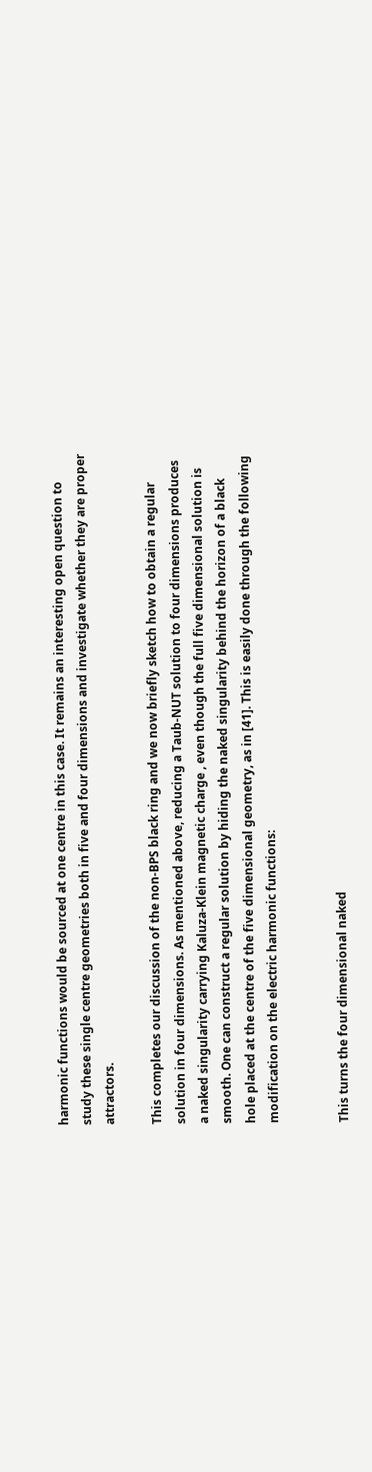harmonic functions would be sourced at one centre in this case. It remains an interesting open question to study these single centre geometries both in five and four dimensions and investigate whether they are proper attractors.

This completes our discussion of the non-BPS black ring and we now briefly sketch how to obtain a regular solution in four dimensions. As mentioned above, reducing a Taub-NUT solution to four dimensions produces a naked singularity carrying Kaluza-Klein magnetic charge , even though the full five dimensional solution is smooth. One can construct a regular solution by hiding the naked singularity behind the horizon of a black hole placed at the centre of the five dimensional geometry, as in [41]. This is easily done through the following modification on the electric harmonic functions:


This turns the four dimensional naked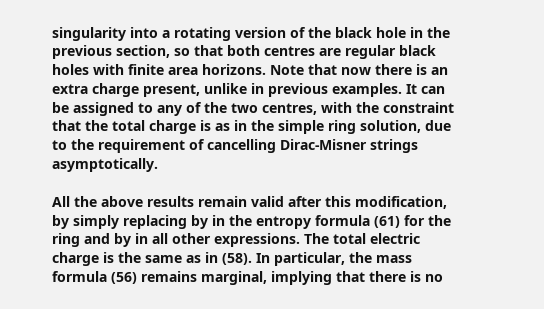singularity into a rotating version of the black hole in the previous section, so that both centres are regular black holes with finite area horizons. Note that now there is an extra charge present, unlike in previous examples. It can be assigned to any of the two centres, with the constraint that the total charge is as in the simple ring solution, due to the requirement of cancelling Dirac-Misner strings asymptotically.

All the above results remain valid after this modification, by simply replacing by in the entropy formula (61) for the ring and by in all other expressions. The total electric charge is the same as in (58). In particular, the mass formula (56) remains marginal, implying that there is no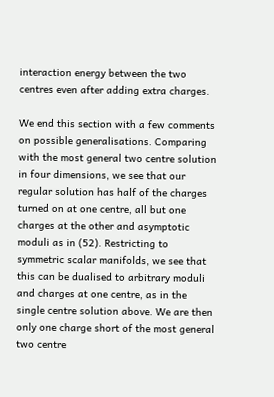interaction energy between the two centres even after adding extra charges.

We end this section with a few comments on possible generalisations. Comparing with the most general two centre solution in four dimensions, we see that our regular solution has half of the charges turned on at one centre, all but one charges at the other and asymptotic moduli as in (52). Restricting to symmetric scalar manifolds, we see that this can be dualised to arbitrary moduli and charges at one centre, as in the single centre solution above. We are then only one charge short of the most general two centre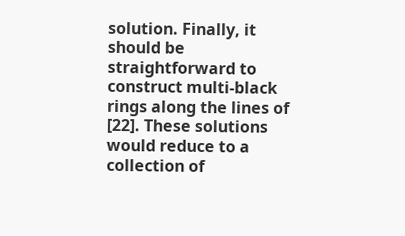solution. Finally, it should be straightforward to construct multi-black rings along the lines of [22]. These solutions would reduce to a collection of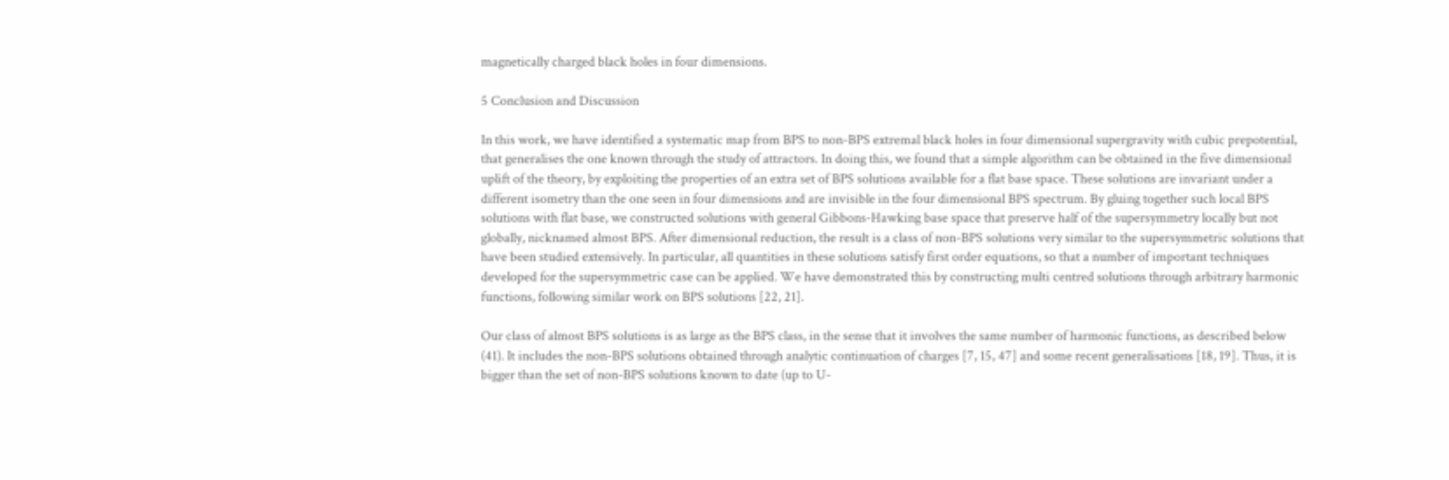magnetically charged black holes in four dimensions.

5 Conclusion and Discussion

In this work, we have identified a systematic map from BPS to non-BPS extremal black holes in four dimensional supergravity with cubic prepotential, that generalises the one known through the study of attractors. In doing this, we found that a simple algorithm can be obtained in the five dimensional uplift of the theory, by exploiting the properties of an extra set of BPS solutions available for a flat base space. These solutions are invariant under a different isometry than the one seen in four dimensions and are invisible in the four dimensional BPS spectrum. By gluing together such local BPS solutions with flat base, we constructed solutions with general Gibbons-Hawking base space that preserve half of the supersymmetry locally but not globally, nicknamed almost BPS. After dimensional reduction, the result is a class of non-BPS solutions very similar to the supersymmetric solutions that have been studied extensively. In particular, all quantities in these solutions satisfy first order equations, so that a number of important techniques developed for the supersymmetric case can be applied. We have demonstrated this by constructing multi centred solutions through arbitrary harmonic functions, following similar work on BPS solutions [22, 21].

Our class of almost BPS solutions is as large as the BPS class, in the sense that it involves the same number of harmonic functions, as described below (41). It includes the non-BPS solutions obtained through analytic continuation of charges [7, 15, 47] and some recent generalisations [18, 19]. Thus, it is bigger than the set of non-BPS solutions known to date (up to U-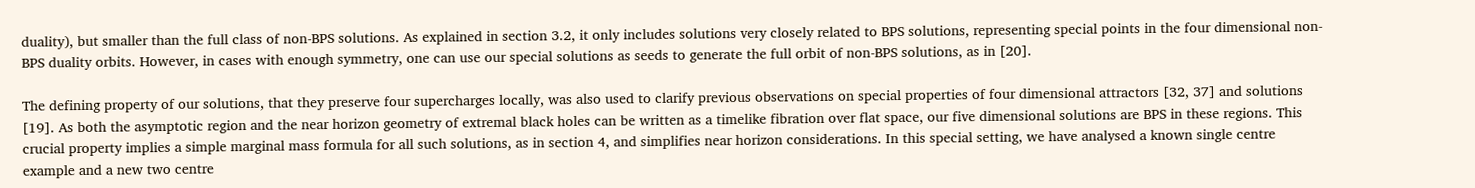duality), but smaller than the full class of non-BPS solutions. As explained in section 3.2, it only includes solutions very closely related to BPS solutions, representing special points in the four dimensional non-BPS duality orbits. However, in cases with enough symmetry, one can use our special solutions as seeds to generate the full orbit of non-BPS solutions, as in [20].

The defining property of our solutions, that they preserve four supercharges locally, was also used to clarify previous observations on special properties of four dimensional attractors [32, 37] and solutions [19]. As both the asymptotic region and the near horizon geometry of extremal black holes can be written as a timelike fibration over flat space, our five dimensional solutions are BPS in these regions. This crucial property implies a simple marginal mass formula for all such solutions, as in section 4, and simplifies near horizon considerations. In this special setting, we have analysed a known single centre example and a new two centre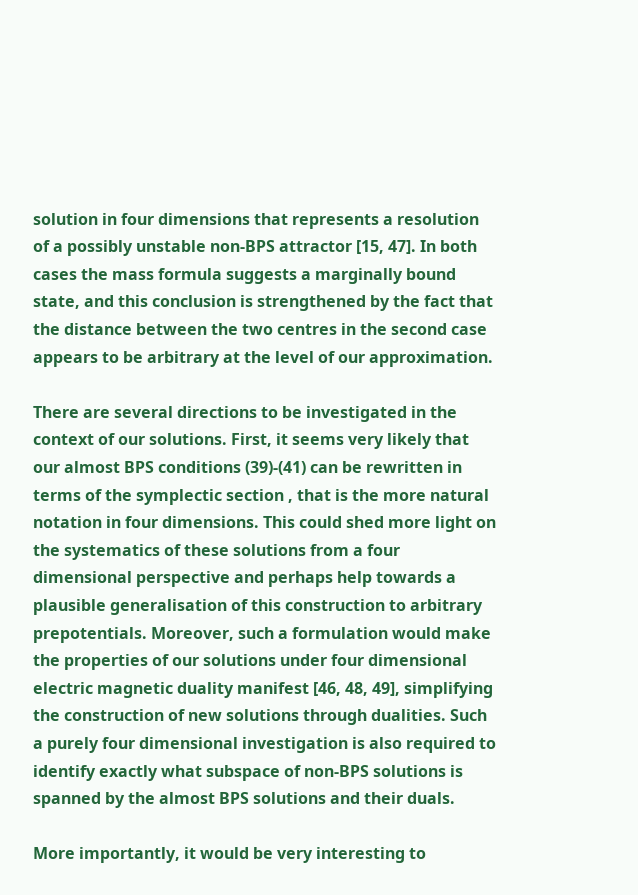solution in four dimensions that represents a resolution of a possibly unstable non-BPS attractor [15, 47]. In both cases the mass formula suggests a marginally bound state, and this conclusion is strengthened by the fact that the distance between the two centres in the second case appears to be arbitrary at the level of our approximation.

There are several directions to be investigated in the context of our solutions. First, it seems very likely that our almost BPS conditions (39)-(41) can be rewritten in terms of the symplectic section , that is the more natural notation in four dimensions. This could shed more light on the systematics of these solutions from a four dimensional perspective and perhaps help towards a plausible generalisation of this construction to arbitrary prepotentials. Moreover, such a formulation would make the properties of our solutions under four dimensional electric magnetic duality manifest [46, 48, 49], simplifying the construction of new solutions through dualities. Such a purely four dimensional investigation is also required to identify exactly what subspace of non-BPS solutions is spanned by the almost BPS solutions and their duals.

More importantly, it would be very interesting to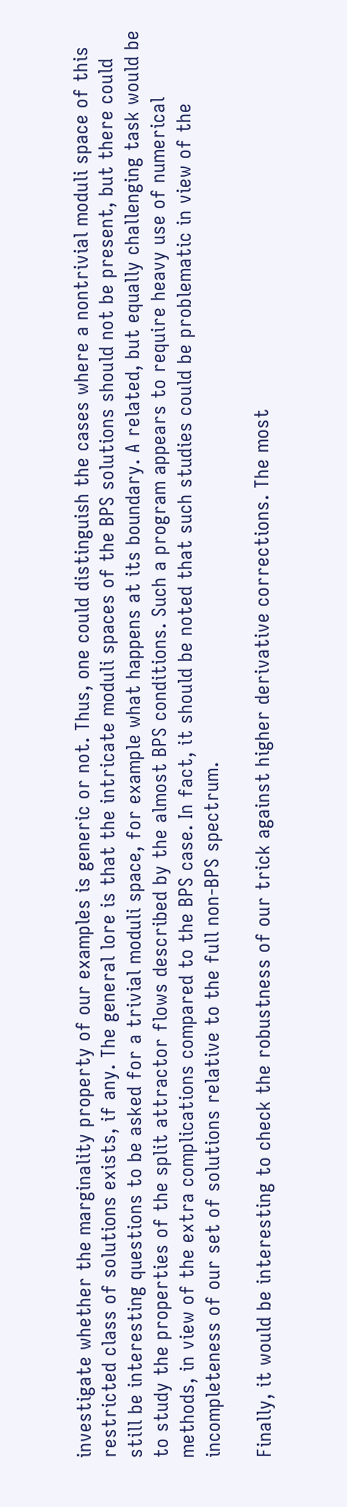investigate whether the marginality property of our examples is generic or not. Thus, one could distinguish the cases where a nontrivial moduli space of this restricted class of solutions exists, if any. The general lore is that the intricate moduli spaces of the BPS solutions should not be present, but there could still be interesting questions to be asked for a trivial moduli space, for example what happens at its boundary. A related, but equally challenging task would be to study the properties of the split attractor flows described by the almost BPS conditions. Such a program appears to require heavy use of numerical methods, in view of the extra complications compared to the BPS case. In fact, it should be noted that such studies could be problematic in view of the incompleteness of our set of solutions relative to the full non-BPS spectrum.

Finally, it would be interesting to check the robustness of our trick against higher derivative corrections. The most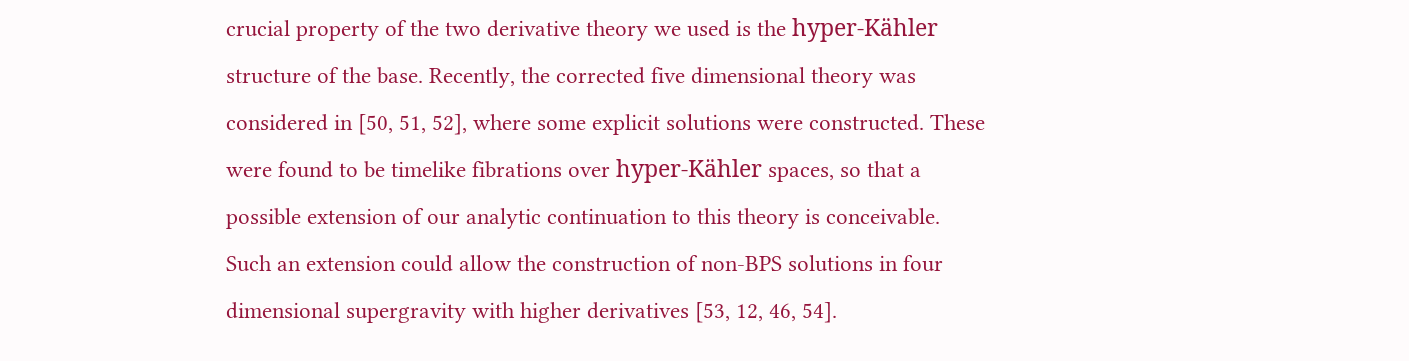crucial property of the two derivative theory we used is the hyper-Kähler structure of the base. Recently, the corrected five dimensional theory was considered in [50, 51, 52], where some explicit solutions were constructed. These were found to be timelike fibrations over hyper-Kähler spaces, so that a possible extension of our analytic continuation to this theory is conceivable. Such an extension could allow the construction of non-BPS solutions in four dimensional supergravity with higher derivatives [53, 12, 46, 54].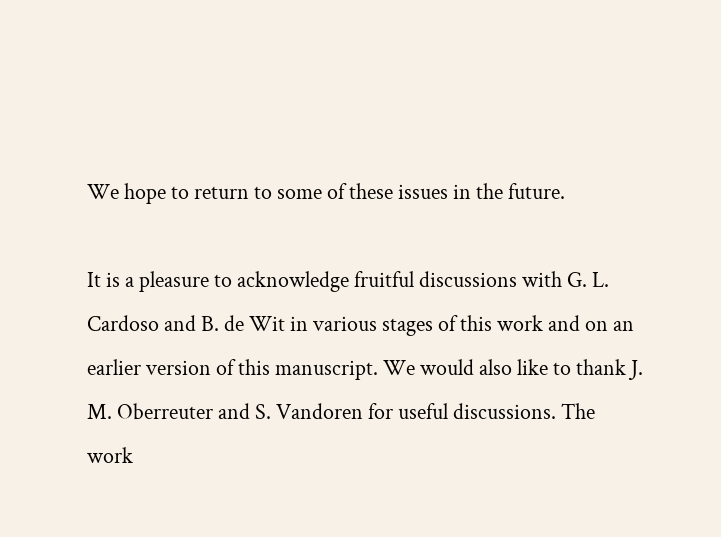We hope to return to some of these issues in the future.

It is a pleasure to acknowledge fruitful discussions with G. L. Cardoso and B. de Wit in various stages of this work and on an earlier version of this manuscript. We would also like to thank J. M. Oberreuter and S. Vandoren for useful discussions. The work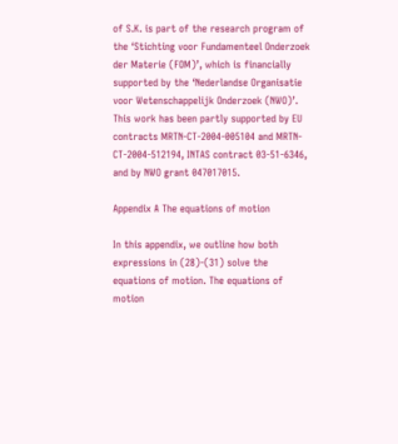of S.K. is part of the research program of the ‘Stichting voor Fundamenteel Onderzoek der Materie (FOM)’, which is financially supported by the ‘Nederlandse Organisatie voor Wetenschappelijk Onderzoek (NWO)’. This work has been partly supported by EU contracts MRTN-CT-2004-005104 and MRTN-CT-2004-512194, INTAS contract 03-51-6346, and by NWO grant 047017015.

Appendix A The equations of motion

In this appendix, we outline how both expressions in (28)-(31) solve the equations of motion. The equations of motion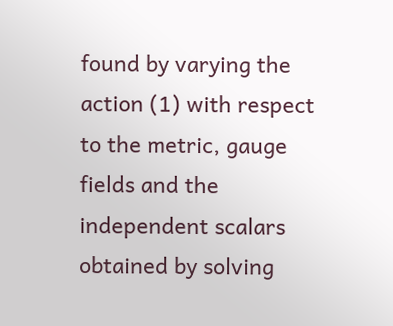found by varying the action (1) with respect to the metric, gauge fields and the independent scalars obtained by solving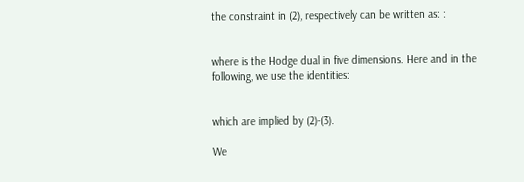the constraint in (2), respectively can be written as: :


where is the Hodge dual in five dimensions. Here and in the following, we use the identities:


which are implied by (2)-(3).

We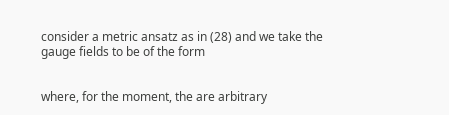consider a metric ansatz as in (28) and we take the gauge fields to be of the form


where, for the moment, the are arbitrary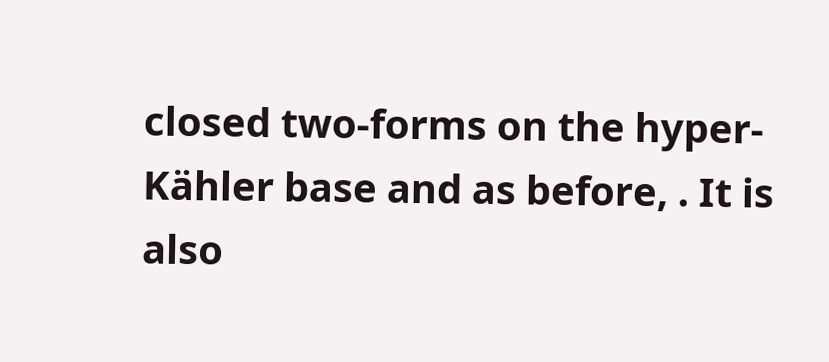closed two-forms on the hyper-Kähler base and as before, . It is also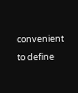convenient to define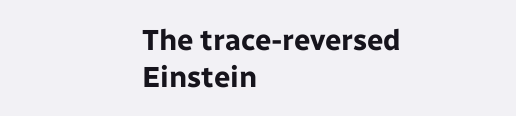The trace-reversed Einstein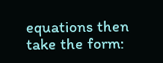equations then take the form: